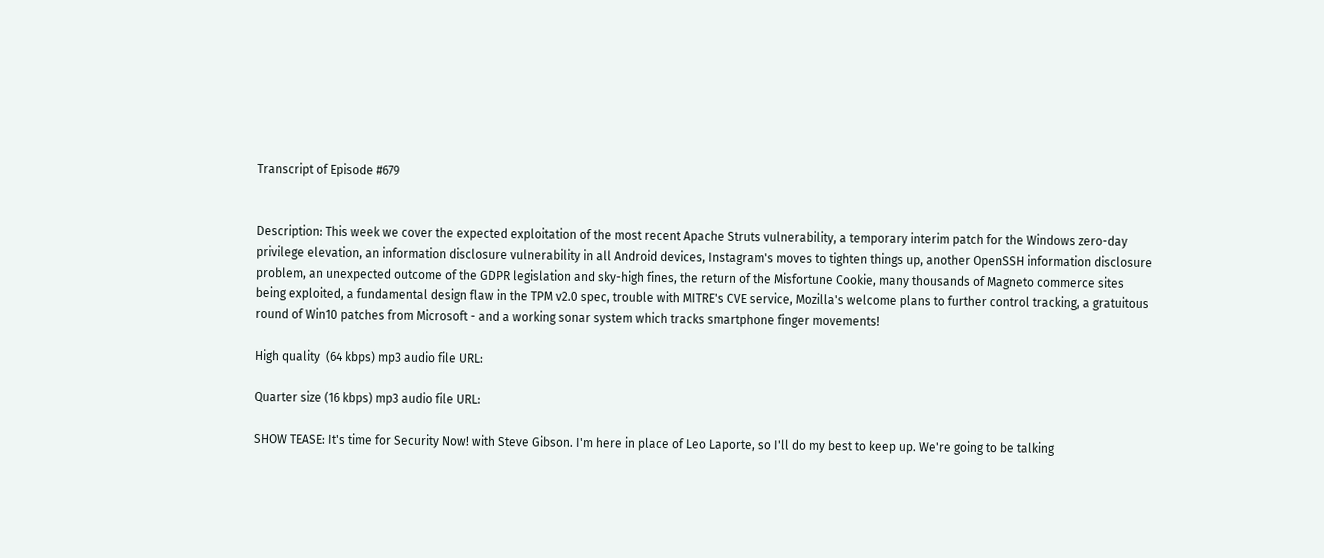Transcript of Episode #679


Description: This week we cover the expected exploitation of the most recent Apache Struts vulnerability, a temporary interim patch for the Windows zero-day privilege elevation, an information disclosure vulnerability in all Android devices, Instagram's moves to tighten things up, another OpenSSH information disclosure problem, an unexpected outcome of the GDPR legislation and sky-high fines, the return of the Misfortune Cookie, many thousands of Magneto commerce sites being exploited, a fundamental design flaw in the TPM v2.0 spec, trouble with MITRE's CVE service, Mozilla's welcome plans to further control tracking, a gratuitous round of Win10 patches from Microsoft - and a working sonar system which tracks smartphone finger movements!

High quality  (64 kbps) mp3 audio file URL:

Quarter size (16 kbps) mp3 audio file URL:

SHOW TEASE: It's time for Security Now! with Steve Gibson. I'm here in place of Leo Laporte, so I'll do my best to keep up. We're going to be talking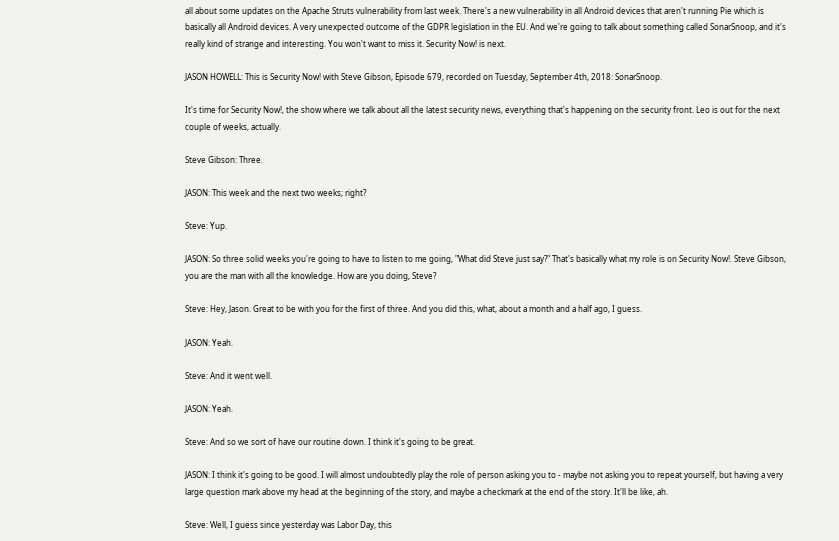all about some updates on the Apache Struts vulnerability from last week. There's a new vulnerability in all Android devices that aren't running Pie which is basically all Android devices. A very unexpected outcome of the GDPR legislation in the EU. And we're going to talk about something called SonarSnoop, and it's really kind of strange and interesting. You won't want to miss it. Security Now! is next.

JASON HOWELL: This is Security Now! with Steve Gibson, Episode 679, recorded on Tuesday, September 4th, 2018: SonarSnoop.

It's time for Security Now!, the show where we talk about all the latest security news, everything that's happening on the security front. Leo is out for the next couple of weeks, actually.

Steve Gibson: Three.

JASON: This week and the next two weeks; right?

Steve: Yup.

JASON: So three solid weeks you're going to have to listen to me going, "What did Steve just say?" That's basically what my role is on Security Now!. Steve Gibson, you are the man with all the knowledge. How are you doing, Steve?

Steve: Hey, Jason. Great to be with you for the first of three. And you did this, what, about a month and a half ago, I guess.

JASON: Yeah.

Steve: And it went well.

JASON: Yeah.

Steve: And so we sort of have our routine down. I think it's going to be great.

JASON: I think it's going to be good. I will almost undoubtedly play the role of person asking you to - maybe not asking you to repeat yourself, but having a very large question mark above my head at the beginning of the story, and maybe a checkmark at the end of the story. It'll be like, ah.

Steve: Well, I guess since yesterday was Labor Day, this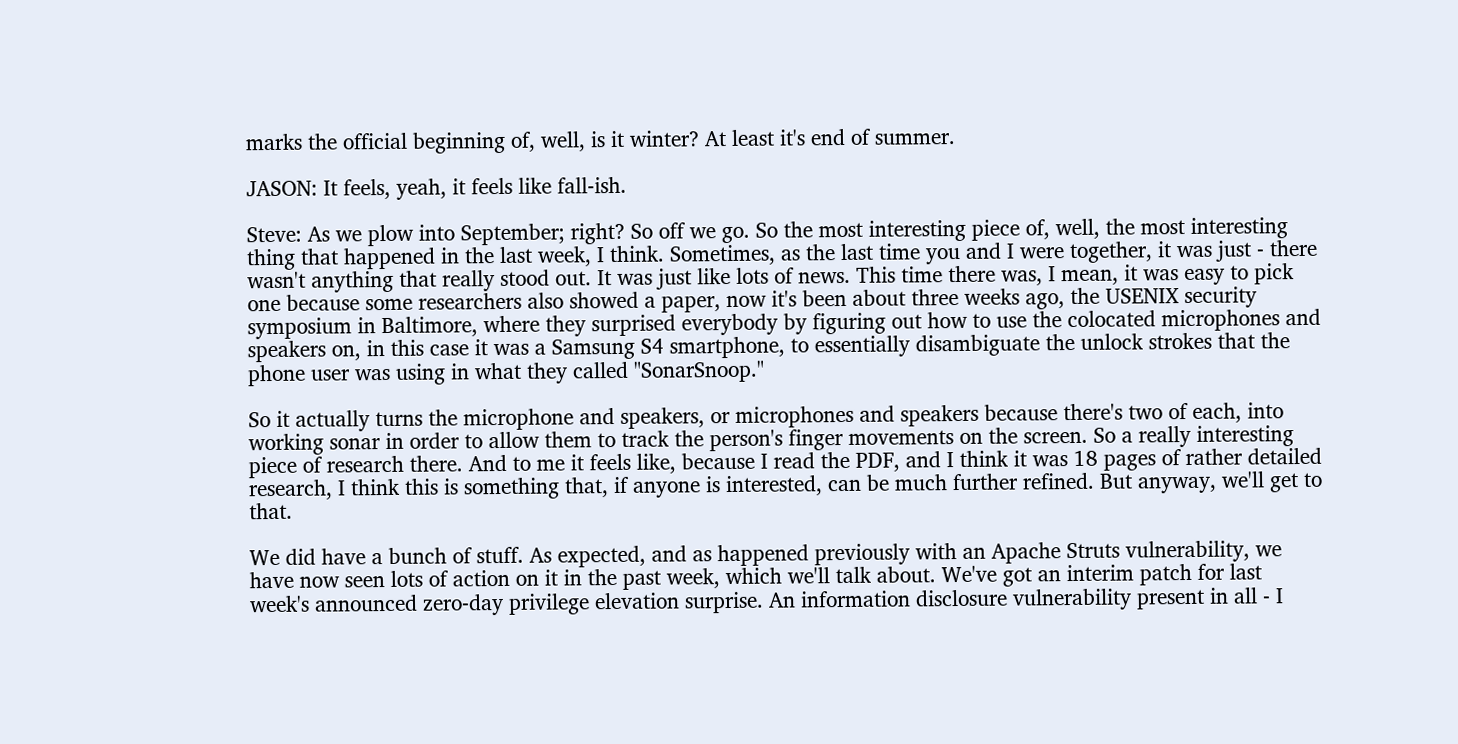marks the official beginning of, well, is it winter? At least it's end of summer.

JASON: It feels, yeah, it feels like fall-ish.

Steve: As we plow into September; right? So off we go. So the most interesting piece of, well, the most interesting thing that happened in the last week, I think. Sometimes, as the last time you and I were together, it was just - there wasn't anything that really stood out. It was just like lots of news. This time there was, I mean, it was easy to pick one because some researchers also showed a paper, now it's been about three weeks ago, the USENIX security symposium in Baltimore, where they surprised everybody by figuring out how to use the colocated microphones and speakers on, in this case it was a Samsung S4 smartphone, to essentially disambiguate the unlock strokes that the phone user was using in what they called "SonarSnoop."

So it actually turns the microphone and speakers, or microphones and speakers because there's two of each, into working sonar in order to allow them to track the person's finger movements on the screen. So a really interesting piece of research there. And to me it feels like, because I read the PDF, and I think it was 18 pages of rather detailed research, I think this is something that, if anyone is interested, can be much further refined. But anyway, we'll get to that.

We did have a bunch of stuff. As expected, and as happened previously with an Apache Struts vulnerability, we have now seen lots of action on it in the past week, which we'll talk about. We've got an interim patch for last week's announced zero-day privilege elevation surprise. An information disclosure vulnerability present in all - I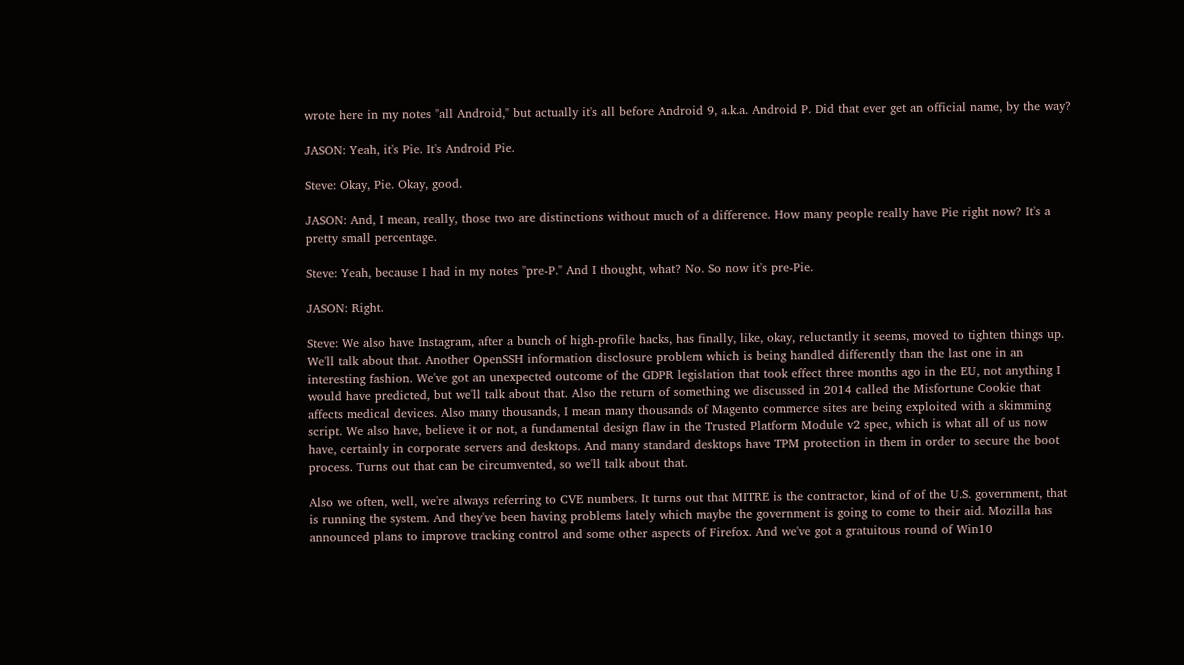wrote here in my notes "all Android," but actually it's all before Android 9, a.k.a. Android P. Did that ever get an official name, by the way?

JASON: Yeah, it's Pie. It's Android Pie.

Steve: Okay, Pie. Okay, good.

JASON: And, I mean, really, those two are distinctions without much of a difference. How many people really have Pie right now? It's a pretty small percentage.

Steve: Yeah, because I had in my notes "pre-P." And I thought, what? No. So now it's pre-Pie.

JASON: Right.

Steve: We also have Instagram, after a bunch of high-profile hacks, has finally, like, okay, reluctantly it seems, moved to tighten things up. We'll talk about that. Another OpenSSH information disclosure problem which is being handled differently than the last one in an interesting fashion. We've got an unexpected outcome of the GDPR legislation that took effect three months ago in the EU, not anything I would have predicted, but we'll talk about that. Also the return of something we discussed in 2014 called the Misfortune Cookie that affects medical devices. Also many thousands, I mean many thousands of Magento commerce sites are being exploited with a skimming script. We also have, believe it or not, a fundamental design flaw in the Trusted Platform Module v2 spec, which is what all of us now have, certainly in corporate servers and desktops. And many standard desktops have TPM protection in them in order to secure the boot process. Turns out that can be circumvented, so we'll talk about that.

Also we often, well, we're always referring to CVE numbers. It turns out that MITRE is the contractor, kind of of the U.S. government, that is running the system. And they've been having problems lately which maybe the government is going to come to their aid. Mozilla has announced plans to improve tracking control and some other aspects of Firefox. And we've got a gratuitous round of Win10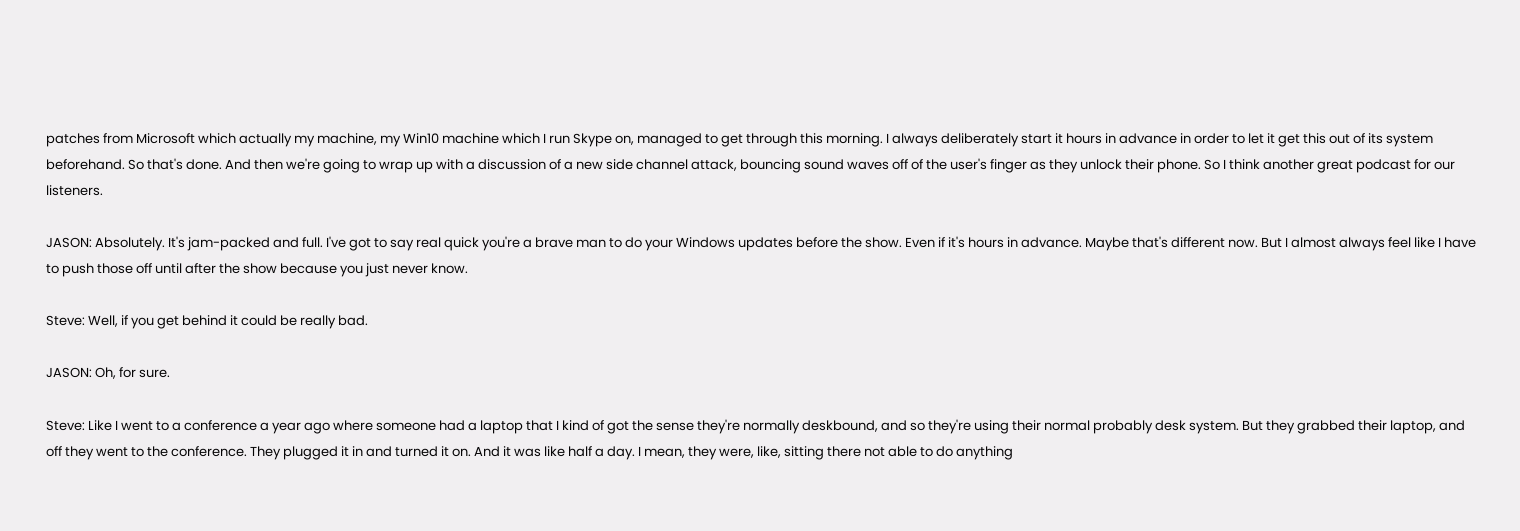patches from Microsoft which actually my machine, my Win10 machine which I run Skype on, managed to get through this morning. I always deliberately start it hours in advance in order to let it get this out of its system beforehand. So that's done. And then we're going to wrap up with a discussion of a new side channel attack, bouncing sound waves off of the user's finger as they unlock their phone. So I think another great podcast for our listeners.

JASON: Absolutely. It's jam-packed and full. I've got to say real quick you're a brave man to do your Windows updates before the show. Even if it's hours in advance. Maybe that's different now. But I almost always feel like I have to push those off until after the show because you just never know.

Steve: Well, if you get behind it could be really bad.

JASON: Oh, for sure.

Steve: Like I went to a conference a year ago where someone had a laptop that I kind of got the sense they're normally deskbound, and so they're using their normal probably desk system. But they grabbed their laptop, and off they went to the conference. They plugged it in and turned it on. And it was like half a day. I mean, they were, like, sitting there not able to do anything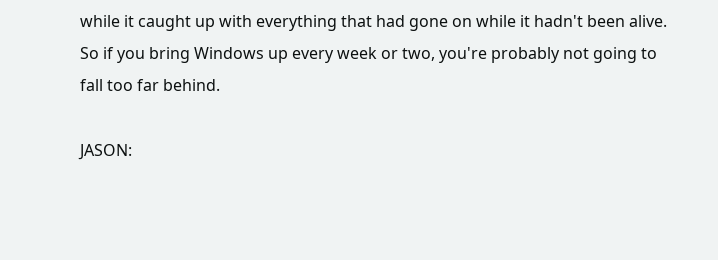while it caught up with everything that had gone on while it hadn't been alive. So if you bring Windows up every week or two, you're probably not going to fall too far behind.

JASON: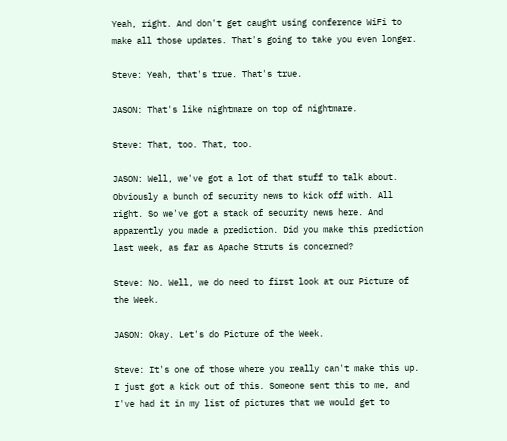Yeah, right. And don't get caught using conference WiFi to make all those updates. That's going to take you even longer.

Steve: Yeah, that's true. That's true.

JASON: That's like nightmare on top of nightmare.

Steve: That, too. That, too.

JASON: Well, we've got a lot of that stuff to talk about. Obviously a bunch of security news to kick off with. All right. So we've got a stack of security news here. And apparently you made a prediction. Did you make this prediction last week, as far as Apache Struts is concerned?

Steve: No. Well, we do need to first look at our Picture of the Week.

JASON: Okay. Let's do Picture of the Week.

Steve: It's one of those where you really can't make this up. I just got a kick out of this. Someone sent this to me, and I've had it in my list of pictures that we would get to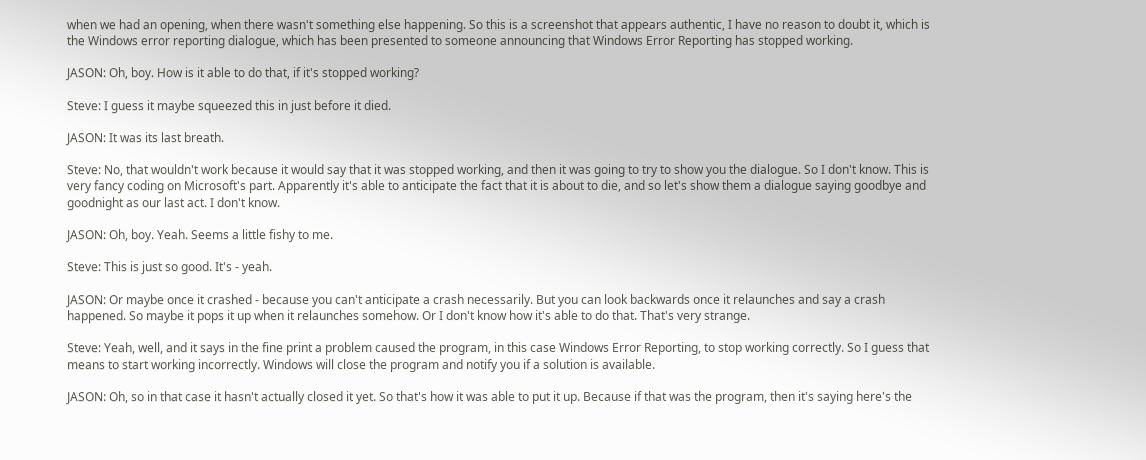when we had an opening, when there wasn't something else happening. So this is a screenshot that appears authentic, I have no reason to doubt it, which is the Windows error reporting dialogue, which has been presented to someone announcing that Windows Error Reporting has stopped working.

JASON: Oh, boy. How is it able to do that, if it's stopped working?

Steve: I guess it maybe squeezed this in just before it died.

JASON: It was its last breath.

Steve: No, that wouldn't work because it would say that it was stopped working, and then it was going to try to show you the dialogue. So I don't know. This is very fancy coding on Microsoft's part. Apparently it's able to anticipate the fact that it is about to die, and so let's show them a dialogue saying goodbye and goodnight as our last act. I don't know.

JASON: Oh, boy. Yeah. Seems a little fishy to me.

Steve: This is just so good. It's - yeah.

JASON: Or maybe once it crashed - because you can't anticipate a crash necessarily. But you can look backwards once it relaunches and say a crash happened. So maybe it pops it up when it relaunches somehow. Or I don't know how it's able to do that. That's very strange.

Steve: Yeah, well, and it says in the fine print a problem caused the program, in this case Windows Error Reporting, to stop working correctly. So I guess that means to start working incorrectly. Windows will close the program and notify you if a solution is available.

JASON: Oh, so in that case it hasn't actually closed it yet. So that's how it was able to put it up. Because if that was the program, then it's saying here's the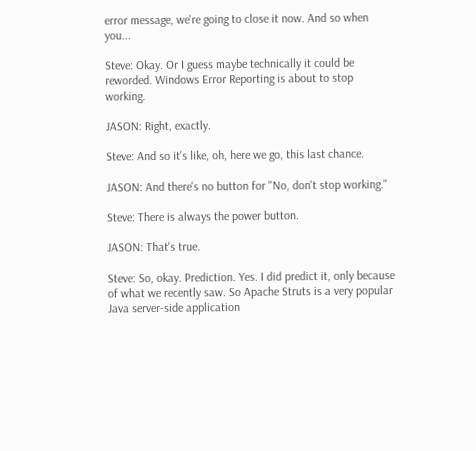error message, we're going to close it now. And so when you...

Steve: Okay. Or I guess maybe technically it could be reworded. Windows Error Reporting is about to stop working.

JASON: Right, exactly.

Steve: And so it's like, oh, here we go, this last chance.

JASON: And there's no button for "No, don't stop working."

Steve: There is always the power button.

JASON: That's true.

Steve: So, okay. Prediction. Yes. I did predict it, only because of what we recently saw. So Apache Struts is a very popular Java server-side application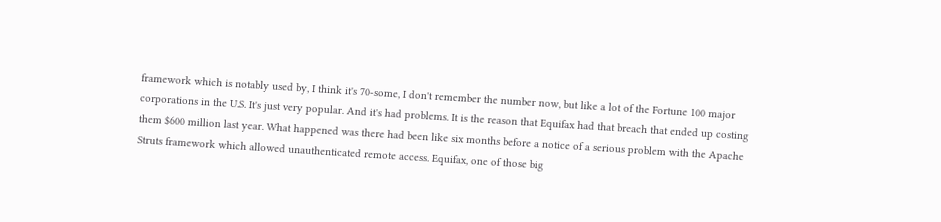framework which is notably used by, I think it's 70-some, I don't remember the number now, but like a lot of the Fortune 100 major corporations in the U.S. It's just very popular. And it's had problems. It is the reason that Equifax had that breach that ended up costing them $600 million last year. What happened was there had been like six months before a notice of a serious problem with the Apache Struts framework which allowed unauthenticated remote access. Equifax, one of those big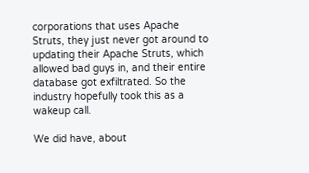corporations that uses Apache Struts, they just never got around to updating their Apache Struts, which allowed bad guys in, and their entire database got exfiltrated. So the industry hopefully took this as a wakeup call.

We did have, about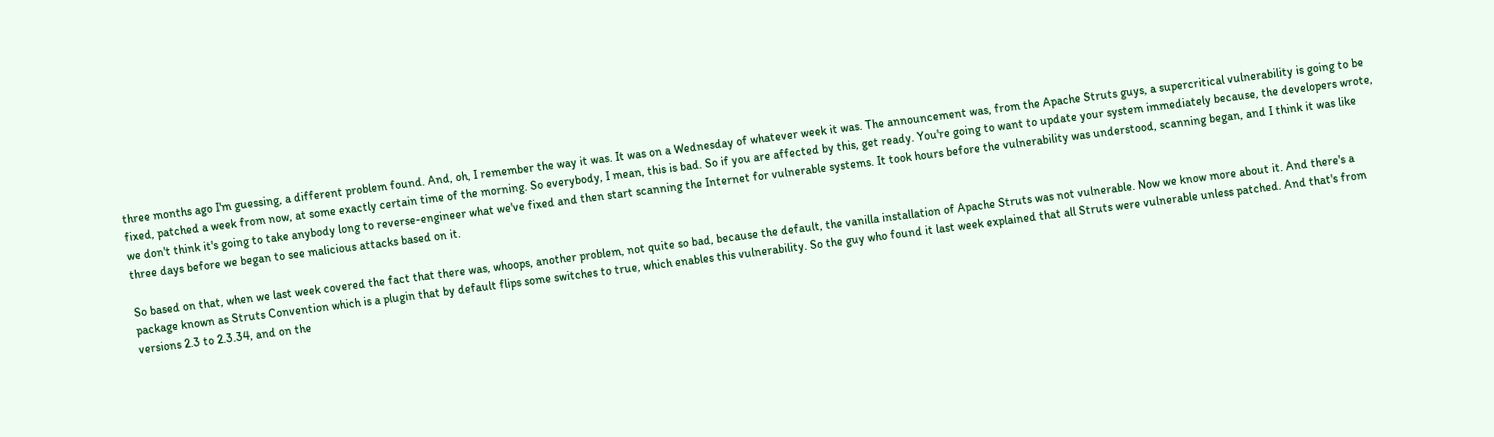three months ago I'm guessing, a different problem found. And, oh, I remember the way it was. It was on a Wednesday of whatever week it was. The announcement was, from the Apache Struts guys, a supercritical vulnerability is going to be fixed, patched a week from now, at some exactly certain time of the morning. So everybody, I mean, this is bad. So if you are affected by this, get ready. You're going to want to update your system immediately because, the developers wrote, we don't think it's going to take anybody long to reverse-engineer what we've fixed and then start scanning the Internet for vulnerable systems. It took hours before the vulnerability was understood, scanning began, and I think it was like three days before we began to see malicious attacks based on it.

So based on that, when we last week covered the fact that there was, whoops, another problem, not quite so bad, because the default, the vanilla installation of Apache Struts was not vulnerable. Now we know more about it. And there's a package known as Struts Convention which is a plugin that by default flips some switches to true, which enables this vulnerability. So the guy who found it last week explained that all Struts were vulnerable unless patched. And that's from versions 2.3 to 2.3.34, and on the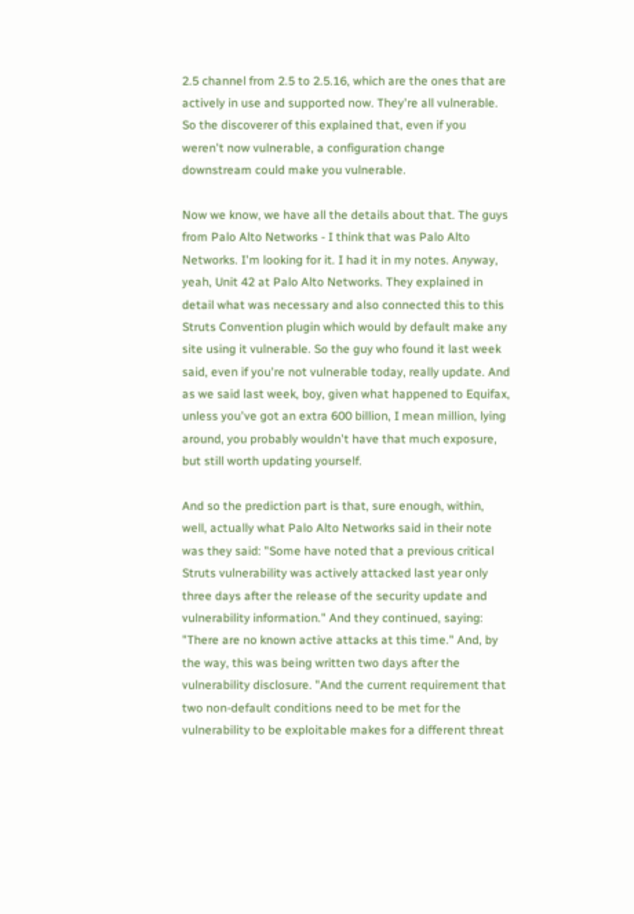2.5 channel from 2.5 to 2.5.16, which are the ones that are actively in use and supported now. They're all vulnerable. So the discoverer of this explained that, even if you weren't now vulnerable, a configuration change downstream could make you vulnerable.

Now we know, we have all the details about that. The guys from Palo Alto Networks - I think that was Palo Alto Networks. I'm looking for it. I had it in my notes. Anyway, yeah, Unit 42 at Palo Alto Networks. They explained in detail what was necessary and also connected this to this Struts Convention plugin which would by default make any site using it vulnerable. So the guy who found it last week said, even if you're not vulnerable today, really update. And as we said last week, boy, given what happened to Equifax, unless you've got an extra 600 billion, I mean million, lying around, you probably wouldn't have that much exposure, but still worth updating yourself.

And so the prediction part is that, sure enough, within, well, actually what Palo Alto Networks said in their note was they said: "Some have noted that a previous critical Struts vulnerability was actively attacked last year only three days after the release of the security update and vulnerability information." And they continued, saying: "There are no known active attacks at this time." And, by the way, this was being written two days after the vulnerability disclosure. "And the current requirement that two non-default conditions need to be met for the vulnerability to be exploitable makes for a different threat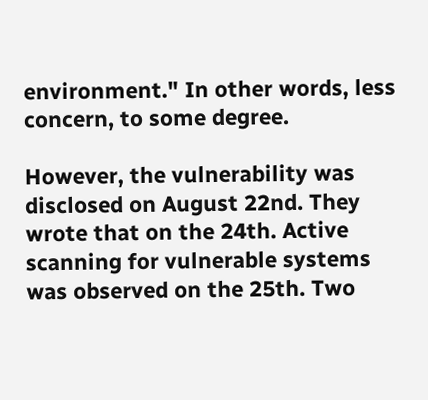environment." In other words, less concern, to some degree.

However, the vulnerability was disclosed on August 22nd. They wrote that on the 24th. Active scanning for vulnerable systems was observed on the 25th. Two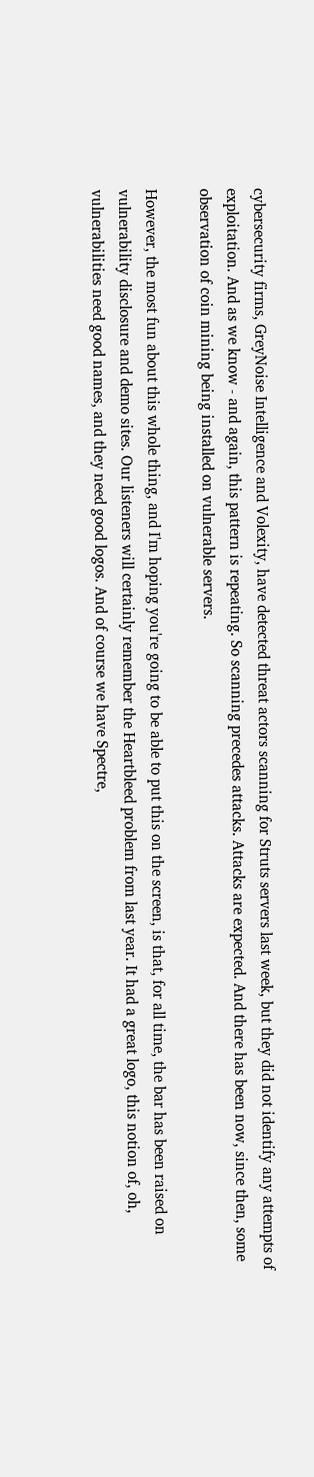cybersecurity firms, GreyNoise Intelligence and Volexity, have detected threat actors scanning for Struts servers last week, but they did not identify any attempts of exploitation. And as we know - and again, this pattern is repeating. So scanning precedes attacks. Attacks are expected. And there has been now, since then, some observation of coin mining being installed on vulnerable servers.

However, the most fun about this whole thing, and I'm hoping you're going to be able to put this on the screen, is that, for all time, the bar has been raised on vulnerability disclosure and demo sites. Our listeners will certainly remember the Heartbleed problem from last year. It had a great logo, this notion of, oh, vulnerabilities need good names, and they need good logos. And of course we have Spectre,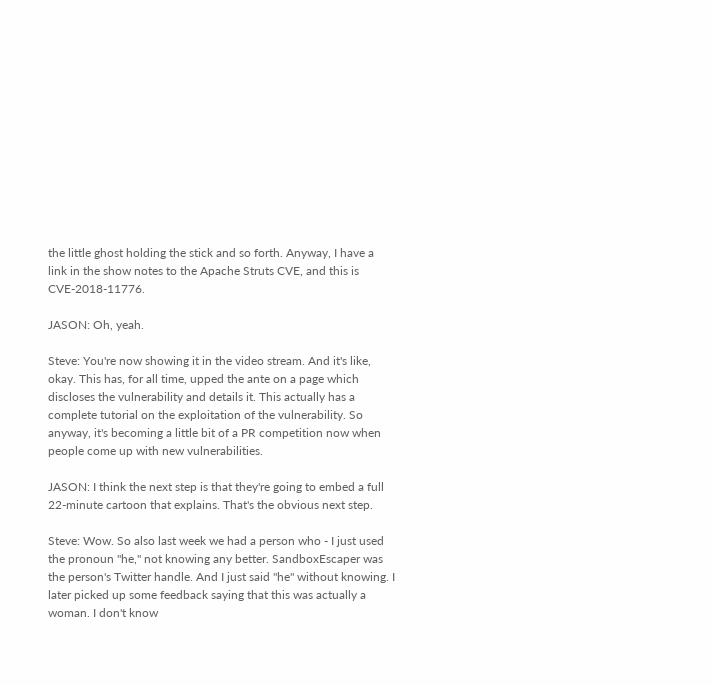the little ghost holding the stick and so forth. Anyway, I have a link in the show notes to the Apache Struts CVE, and this is CVE-2018-11776.

JASON: Oh, yeah.

Steve: You're now showing it in the video stream. And it's like, okay. This has, for all time, upped the ante on a page which discloses the vulnerability and details it. This actually has a complete tutorial on the exploitation of the vulnerability. So anyway, it's becoming a little bit of a PR competition now when people come up with new vulnerabilities.

JASON: I think the next step is that they're going to embed a full 22-minute cartoon that explains. That's the obvious next step.

Steve: Wow. So also last week we had a person who - I just used the pronoun "he," not knowing any better. SandboxEscaper was the person's Twitter handle. And I just said "he" without knowing. I later picked up some feedback saying that this was actually a woman. I don't know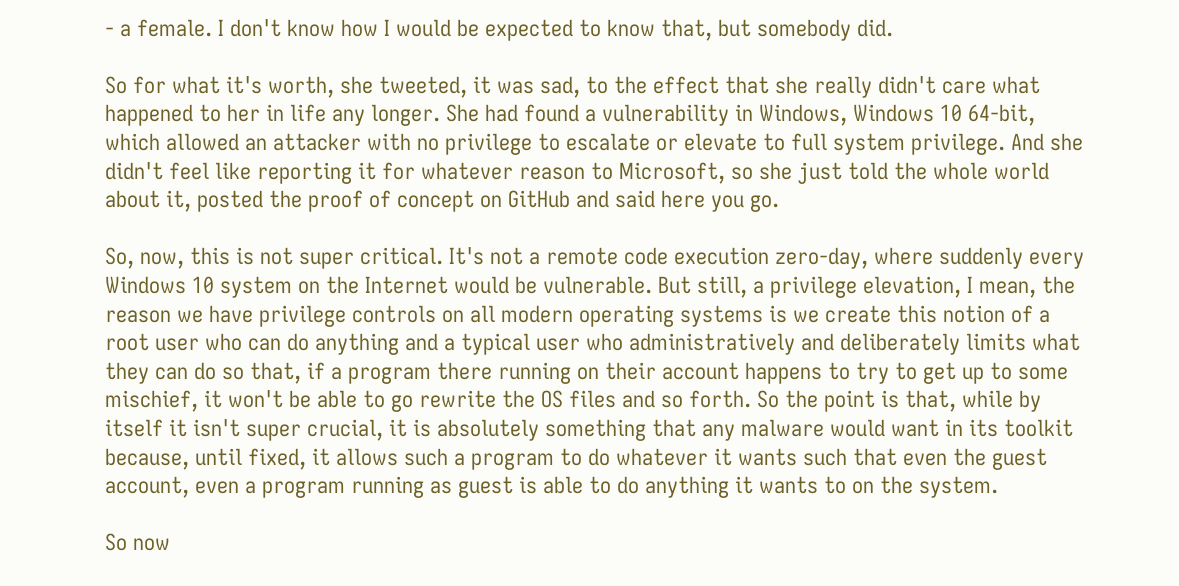- a female. I don't know how I would be expected to know that, but somebody did.

So for what it's worth, she tweeted, it was sad, to the effect that she really didn't care what happened to her in life any longer. She had found a vulnerability in Windows, Windows 10 64-bit, which allowed an attacker with no privilege to escalate or elevate to full system privilege. And she didn't feel like reporting it for whatever reason to Microsoft, so she just told the whole world about it, posted the proof of concept on GitHub and said here you go.

So, now, this is not super critical. It's not a remote code execution zero-day, where suddenly every Windows 10 system on the Internet would be vulnerable. But still, a privilege elevation, I mean, the reason we have privilege controls on all modern operating systems is we create this notion of a root user who can do anything and a typical user who administratively and deliberately limits what they can do so that, if a program there running on their account happens to try to get up to some mischief, it won't be able to go rewrite the OS files and so forth. So the point is that, while by itself it isn't super crucial, it is absolutely something that any malware would want in its toolkit because, until fixed, it allows such a program to do whatever it wants such that even the guest account, even a program running as guest is able to do anything it wants to on the system.

So now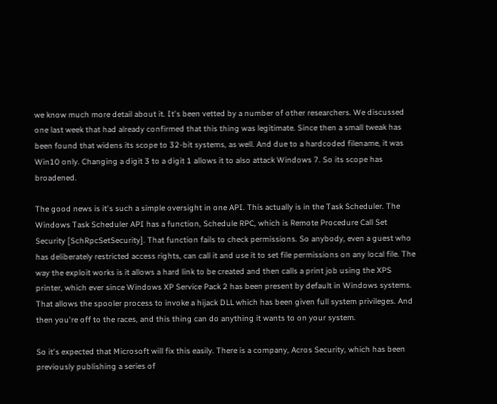we know much more detail about it. It's been vetted by a number of other researchers. We discussed one last week that had already confirmed that this thing was legitimate. Since then a small tweak has been found that widens its scope to 32-bit systems, as well. And due to a hardcoded filename, it was Win10 only. Changing a digit 3 to a digit 1 allows it to also attack Windows 7. So its scope has broadened.

The good news is it's such a simple oversight in one API. This actually is in the Task Scheduler. The Windows Task Scheduler API has a function, Schedule RPC, which is Remote Procedure Call Set Security [SchRpcSetSecurity]. That function fails to check permissions. So anybody, even a guest who has deliberately restricted access rights, can call it and use it to set file permissions on any local file. The way the exploit works is it allows a hard link to be created and then calls a print job using the XPS printer, which ever since Windows XP Service Pack 2 has been present by default in Windows systems. That allows the spooler process to invoke a hijack DLL which has been given full system privileges. And then you're off to the races, and this thing can do anything it wants to on your system.

So it's expected that Microsoft will fix this easily. There is a company, Acros Security, which has been previously publishing a series of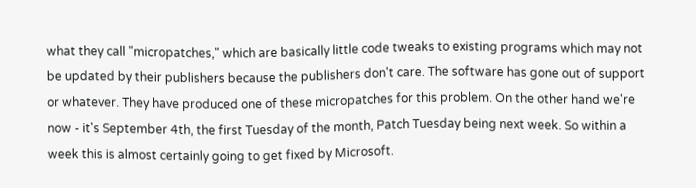what they call "micropatches," which are basically little code tweaks to existing programs which may not be updated by their publishers because the publishers don't care. The software has gone out of support or whatever. They have produced one of these micropatches for this problem. On the other hand we're now - it's September 4th, the first Tuesday of the month, Patch Tuesday being next week. So within a week this is almost certainly going to get fixed by Microsoft.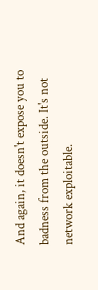And again, it doesn't expose you to badness from the outside. It's not network exploitable.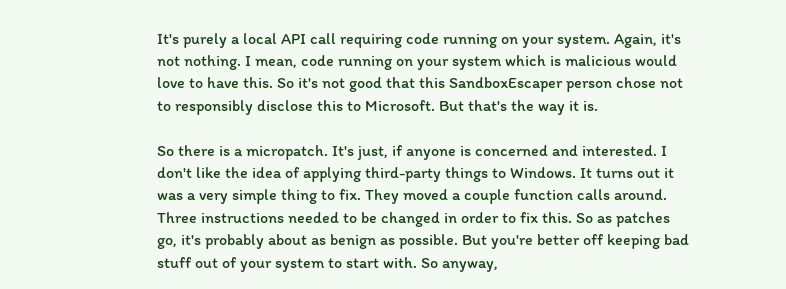It's purely a local API call requiring code running on your system. Again, it's not nothing. I mean, code running on your system which is malicious would love to have this. So it's not good that this SandboxEscaper person chose not to responsibly disclose this to Microsoft. But that's the way it is.

So there is a micropatch. It's just, if anyone is concerned and interested. I don't like the idea of applying third-party things to Windows. It turns out it was a very simple thing to fix. They moved a couple function calls around. Three instructions needed to be changed in order to fix this. So as patches go, it's probably about as benign as possible. But you're better off keeping bad stuff out of your system to start with. So anyway,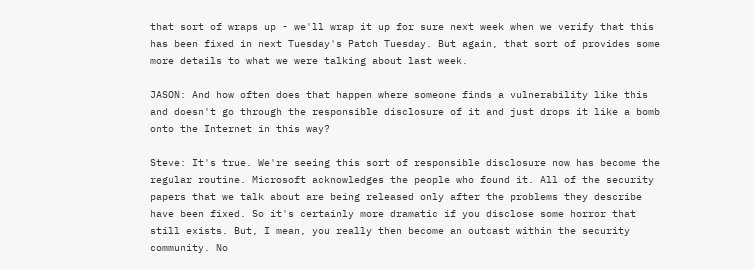that sort of wraps up - we'll wrap it up for sure next week when we verify that this has been fixed in next Tuesday's Patch Tuesday. But again, that sort of provides some more details to what we were talking about last week.

JASON: And how often does that happen where someone finds a vulnerability like this and doesn't go through the responsible disclosure of it and just drops it like a bomb onto the Internet in this way?

Steve: It's true. We're seeing this sort of responsible disclosure now has become the regular routine. Microsoft acknowledges the people who found it. All of the security papers that we talk about are being released only after the problems they describe have been fixed. So it's certainly more dramatic if you disclose some horror that still exists. But, I mean, you really then become an outcast within the security community. No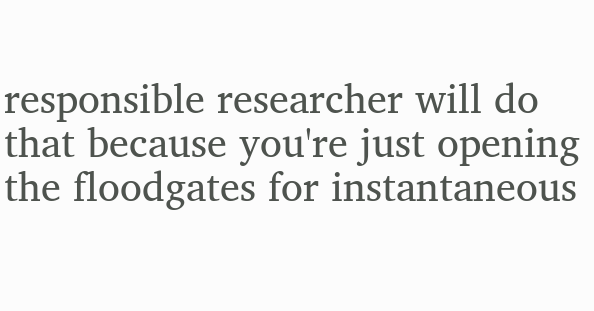responsible researcher will do that because you're just opening the floodgates for instantaneous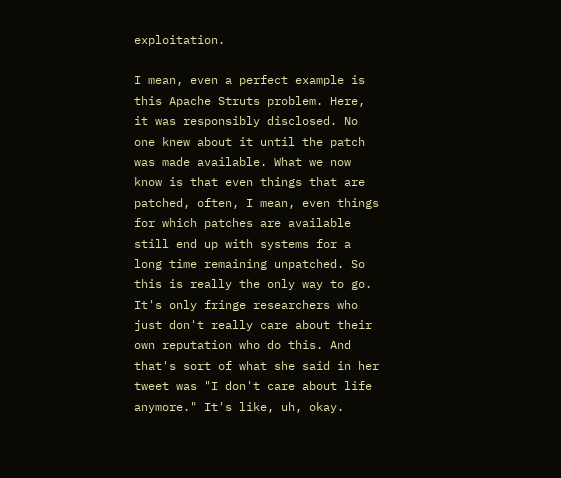exploitation.

I mean, even a perfect example is this Apache Struts problem. Here, it was responsibly disclosed. No one knew about it until the patch was made available. What we now know is that even things that are patched, often, I mean, even things for which patches are available still end up with systems for a long time remaining unpatched. So this is really the only way to go. It's only fringe researchers who just don't really care about their own reputation who do this. And that's sort of what she said in her tweet was "I don't care about life anymore." It's like, uh, okay.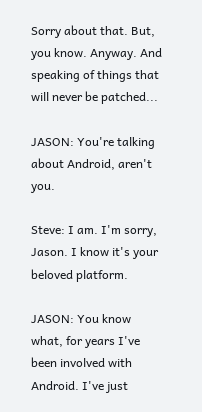Sorry about that. But, you know. Anyway. And speaking of things that will never be patched...

JASON: You're talking about Android, aren't you.

Steve: I am. I'm sorry, Jason. I know it's your beloved platform.

JASON: You know what, for years I've been involved with Android. I've just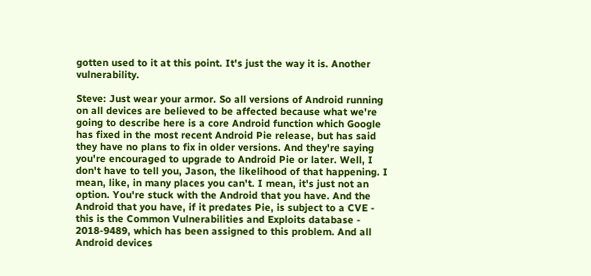gotten used to it at this point. It's just the way it is. Another vulnerability.

Steve: Just wear your armor. So all versions of Android running on all devices are believed to be affected because what we're going to describe here is a core Android function which Google has fixed in the most recent Android Pie release, but has said they have no plans to fix in older versions. And they're saying you're encouraged to upgrade to Android Pie or later. Well, I don't have to tell you, Jason, the likelihood of that happening. I mean, like, in many places you can't. I mean, it's just not an option. You're stuck with the Android that you have. And the Android that you have, if it predates Pie, is subject to a CVE - this is the Common Vulnerabilities and Exploits database - 2018-9489, which has been assigned to this problem. And all Android devices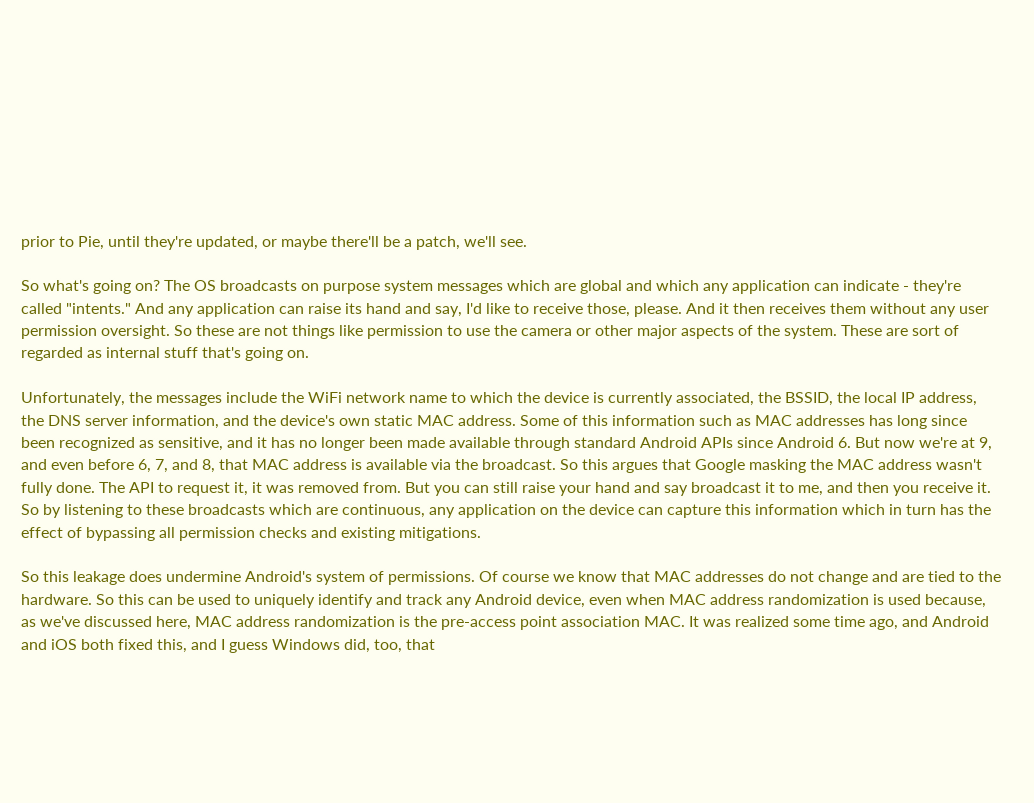prior to Pie, until they're updated, or maybe there'll be a patch, we'll see.

So what's going on? The OS broadcasts on purpose system messages which are global and which any application can indicate - they're called "intents." And any application can raise its hand and say, I'd like to receive those, please. And it then receives them without any user permission oversight. So these are not things like permission to use the camera or other major aspects of the system. These are sort of regarded as internal stuff that's going on.

Unfortunately, the messages include the WiFi network name to which the device is currently associated, the BSSID, the local IP address, the DNS server information, and the device's own static MAC address. Some of this information such as MAC addresses has long since been recognized as sensitive, and it has no longer been made available through standard Android APIs since Android 6. But now we're at 9, and even before 6, 7, and 8, that MAC address is available via the broadcast. So this argues that Google masking the MAC address wasn't fully done. The API to request it, it was removed from. But you can still raise your hand and say broadcast it to me, and then you receive it. So by listening to these broadcasts which are continuous, any application on the device can capture this information which in turn has the effect of bypassing all permission checks and existing mitigations.

So this leakage does undermine Android's system of permissions. Of course we know that MAC addresses do not change and are tied to the hardware. So this can be used to uniquely identify and track any Android device, even when MAC address randomization is used because, as we've discussed here, MAC address randomization is the pre-access point association MAC. It was realized some time ago, and Android and iOS both fixed this, and I guess Windows did, too, that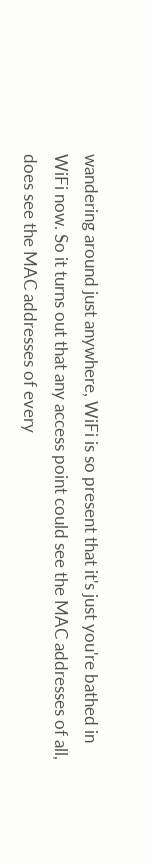wandering around just anywhere, WiFi is so present that it's just you're bathed in WiFi now. So it turns out that any access point could see the MAC addresses of all, does see the MAC addresses of every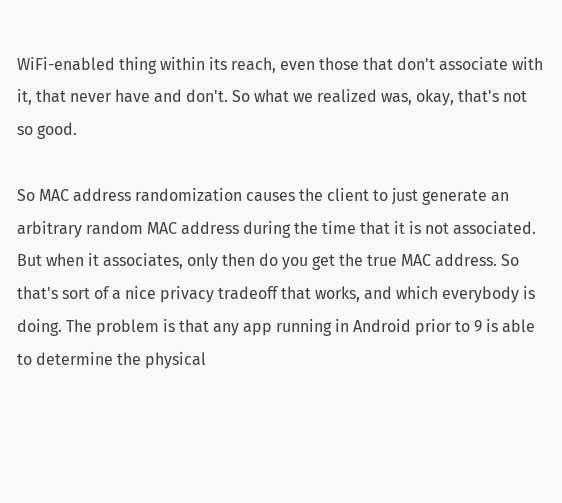WiFi-enabled thing within its reach, even those that don't associate with it, that never have and don't. So what we realized was, okay, that's not so good.

So MAC address randomization causes the client to just generate an arbitrary random MAC address during the time that it is not associated. But when it associates, only then do you get the true MAC address. So that's sort of a nice privacy tradeoff that works, and which everybody is doing. The problem is that any app running in Android prior to 9 is able to determine the physical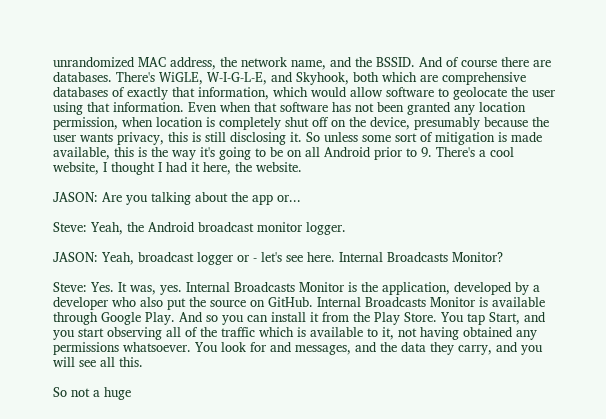unrandomized MAC address, the network name, and the BSSID. And of course there are databases. There's WiGLE, W-I-G-L-E, and Skyhook, both which are comprehensive databases of exactly that information, which would allow software to geolocate the user using that information. Even when that software has not been granted any location permission, when location is completely shut off on the device, presumably because the user wants privacy, this is still disclosing it. So unless some sort of mitigation is made available, this is the way it's going to be on all Android prior to 9. There's a cool website, I thought I had it here, the website.

JASON: Are you talking about the app or...

Steve: Yeah, the Android broadcast monitor logger.

JASON: Yeah, broadcast logger or - let's see here. Internal Broadcasts Monitor?

Steve: Yes. It was, yes. Internal Broadcasts Monitor is the application, developed by a developer who also put the source on GitHub. Internal Broadcasts Monitor is available through Google Play. And so you can install it from the Play Store. You tap Start, and you start observing all of the traffic which is available to it, not having obtained any permissions whatsoever. You look for and messages, and the data they carry, and you will see all this.

So not a huge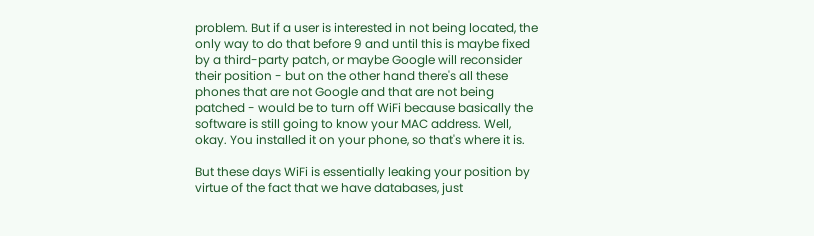problem. But if a user is interested in not being located, the only way to do that before 9 and until this is maybe fixed by a third-party patch, or maybe Google will reconsider their position - but on the other hand there's all these phones that are not Google and that are not being patched - would be to turn off WiFi because basically the software is still going to know your MAC address. Well, okay. You installed it on your phone, so that's where it is.

But these days WiFi is essentially leaking your position by virtue of the fact that we have databases, just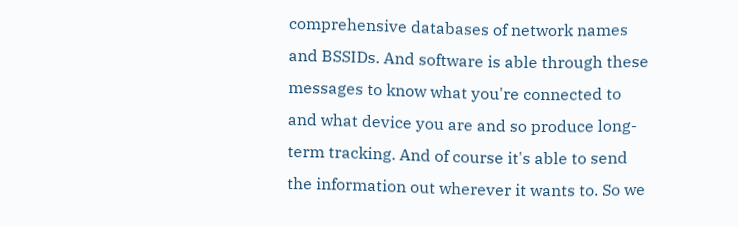comprehensive databases of network names and BSSIDs. And software is able through these messages to know what you're connected to and what device you are and so produce long-term tracking. And of course it's able to send the information out wherever it wants to. So we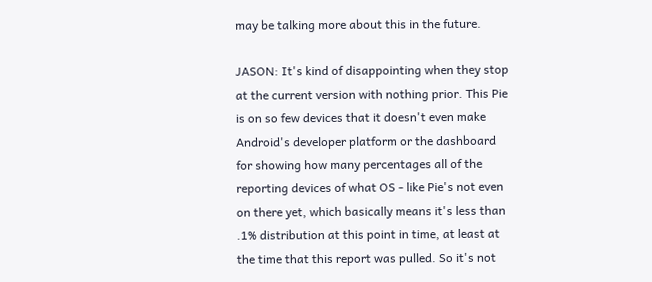may be talking more about this in the future.

JASON: It's kind of disappointing when they stop at the current version with nothing prior. This Pie is on so few devices that it doesn't even make Android's developer platform or the dashboard for showing how many percentages all of the reporting devices of what OS - like Pie's not even on there yet, which basically means it's less than .1% distribution at this point in time, at least at the time that this report was pulled. So it's not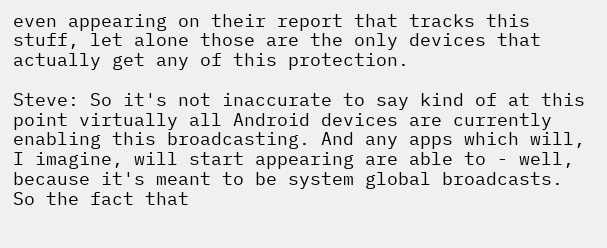even appearing on their report that tracks this stuff, let alone those are the only devices that actually get any of this protection.

Steve: So it's not inaccurate to say kind of at this point virtually all Android devices are currently enabling this broadcasting. And any apps which will, I imagine, will start appearing are able to - well, because it's meant to be system global broadcasts. So the fact that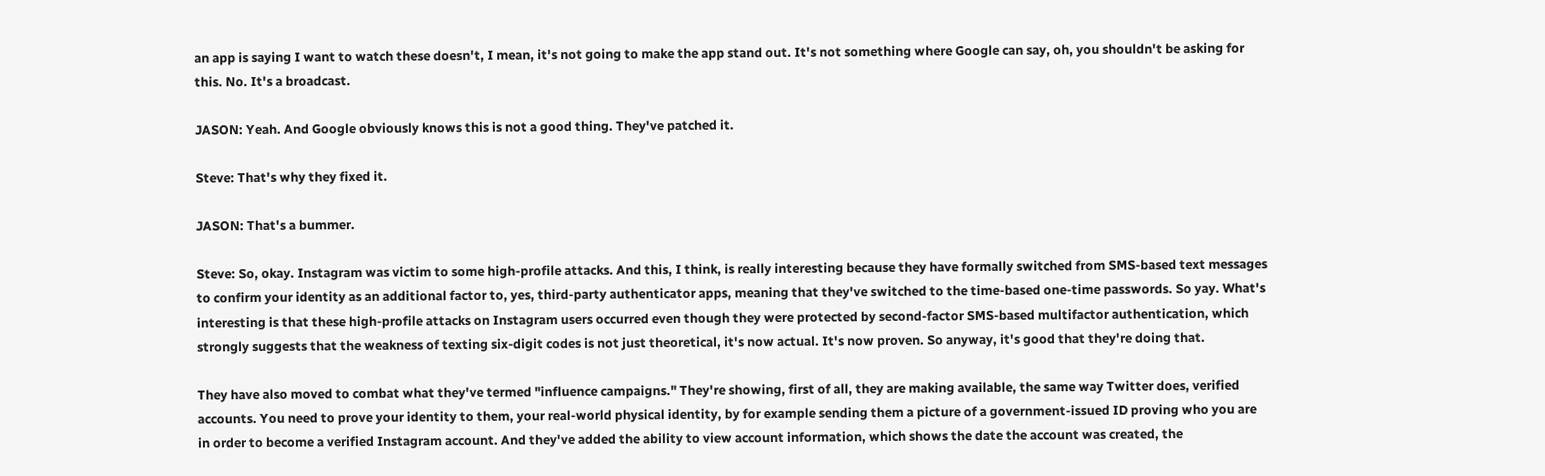an app is saying I want to watch these doesn't, I mean, it's not going to make the app stand out. It's not something where Google can say, oh, you shouldn't be asking for this. No. It's a broadcast.

JASON: Yeah. And Google obviously knows this is not a good thing. They've patched it.

Steve: That's why they fixed it.

JASON: That's a bummer.

Steve: So, okay. Instagram was victim to some high-profile attacks. And this, I think, is really interesting because they have formally switched from SMS-based text messages to confirm your identity as an additional factor to, yes, third-party authenticator apps, meaning that they've switched to the time-based one-time passwords. So yay. What's interesting is that these high-profile attacks on Instagram users occurred even though they were protected by second-factor SMS-based multifactor authentication, which strongly suggests that the weakness of texting six-digit codes is not just theoretical, it's now actual. It's now proven. So anyway, it's good that they're doing that.

They have also moved to combat what they've termed "influence campaigns." They're showing, first of all, they are making available, the same way Twitter does, verified accounts. You need to prove your identity to them, your real-world physical identity, by for example sending them a picture of a government-issued ID proving who you are in order to become a verified Instagram account. And they've added the ability to view account information, which shows the date the account was created, the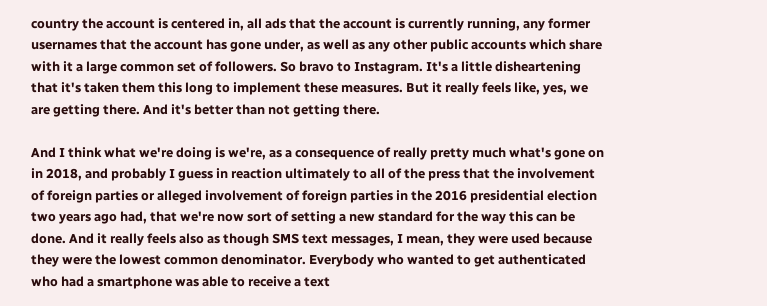country the account is centered in, all ads that the account is currently running, any former usernames that the account has gone under, as well as any other public accounts which share with it a large common set of followers. So bravo to Instagram. It's a little disheartening that it's taken them this long to implement these measures. But it really feels like, yes, we are getting there. And it's better than not getting there.

And I think what we're doing is we're, as a consequence of really pretty much what's gone on in 2018, and probably I guess in reaction ultimately to all of the press that the involvement of foreign parties or alleged involvement of foreign parties in the 2016 presidential election two years ago had, that we're now sort of setting a new standard for the way this can be done. And it really feels also as though SMS text messages, I mean, they were used because they were the lowest common denominator. Everybody who wanted to get authenticated who had a smartphone was able to receive a text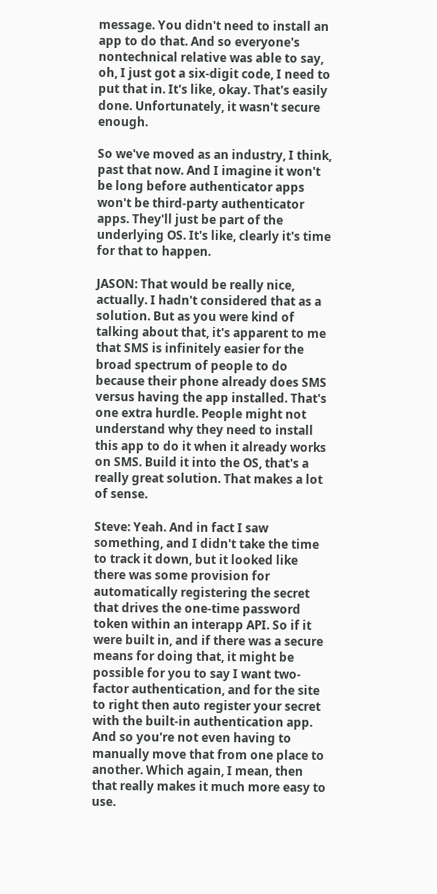message. You didn't need to install an app to do that. And so everyone's nontechnical relative was able to say, oh, I just got a six-digit code, I need to put that in. It's like, okay. That's easily done. Unfortunately, it wasn't secure enough.

So we've moved as an industry, I think, past that now. And I imagine it won't be long before authenticator apps won't be third-party authenticator apps. They'll just be part of the underlying OS. It's like, clearly it's time for that to happen.

JASON: That would be really nice, actually. I hadn't considered that as a solution. But as you were kind of talking about that, it's apparent to me that SMS is infinitely easier for the broad spectrum of people to do because their phone already does SMS versus having the app installed. That's one extra hurdle. People might not understand why they need to install this app to do it when it already works on SMS. Build it into the OS, that's a really great solution. That makes a lot of sense.

Steve: Yeah. And in fact I saw something, and I didn't take the time to track it down, but it looked like there was some provision for automatically registering the secret that drives the one-time password token within an interapp API. So if it were built in, and if there was a secure means for doing that, it might be possible for you to say I want two-factor authentication, and for the site to right then auto register your secret with the built-in authentication app. And so you're not even having to manually move that from one place to another. Which again, I mean, then that really makes it much more easy to use.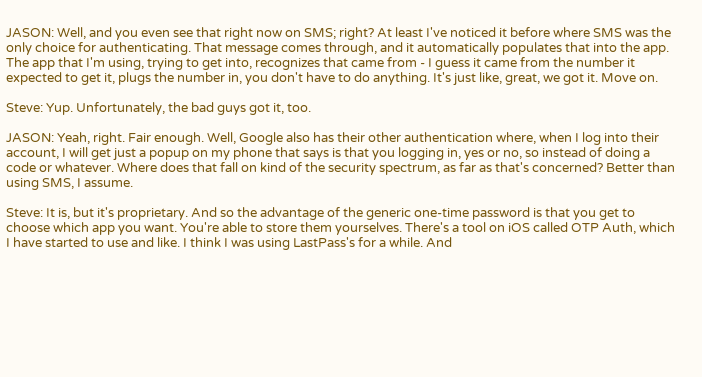JASON: Well, and you even see that right now on SMS; right? At least I've noticed it before where SMS was the only choice for authenticating. That message comes through, and it automatically populates that into the app. The app that I'm using, trying to get into, recognizes that came from - I guess it came from the number it expected to get it, plugs the number in, you don't have to do anything. It's just like, great, we got it. Move on.

Steve: Yup. Unfortunately, the bad guys got it, too.

JASON: Yeah, right. Fair enough. Well, Google also has their other authentication where, when I log into their account, I will get just a popup on my phone that says is that you logging in, yes or no, so instead of doing a code or whatever. Where does that fall on kind of the security spectrum, as far as that's concerned? Better than using SMS, I assume.

Steve: It is, but it's proprietary. And so the advantage of the generic one-time password is that you get to choose which app you want. You're able to store them yourselves. There's a tool on iOS called OTP Auth, which I have started to use and like. I think I was using LastPass's for a while. And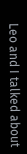Leo and I talked about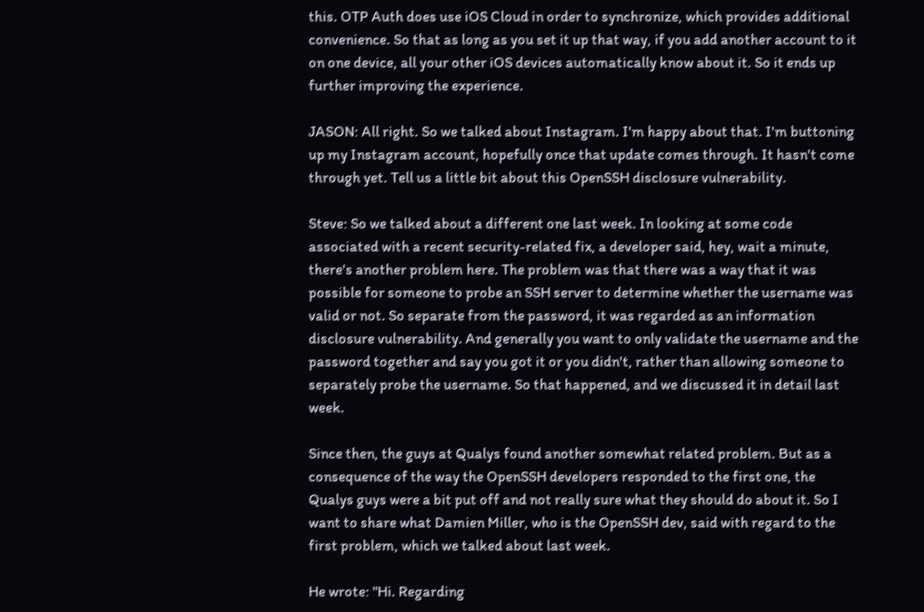this. OTP Auth does use iOS Cloud in order to synchronize, which provides additional convenience. So that as long as you set it up that way, if you add another account to it on one device, all your other iOS devices automatically know about it. So it ends up further improving the experience.

JASON: All right. So we talked about Instagram. I'm happy about that. I'm buttoning up my Instagram account, hopefully once that update comes through. It hasn't come through yet. Tell us a little bit about this OpenSSH disclosure vulnerability.

Steve: So we talked about a different one last week. In looking at some code associated with a recent security-related fix, a developer said, hey, wait a minute, there's another problem here. The problem was that there was a way that it was possible for someone to probe an SSH server to determine whether the username was valid or not. So separate from the password, it was regarded as an information disclosure vulnerability. And generally you want to only validate the username and the password together and say you got it or you didn't, rather than allowing someone to separately probe the username. So that happened, and we discussed it in detail last week.

Since then, the guys at Qualys found another somewhat related problem. But as a consequence of the way the OpenSSH developers responded to the first one, the Qualys guys were a bit put off and not really sure what they should do about it. So I want to share what Damien Miller, who is the OpenSSH dev, said with regard to the first problem, which we talked about last week.

He wrote: "Hi. Regarding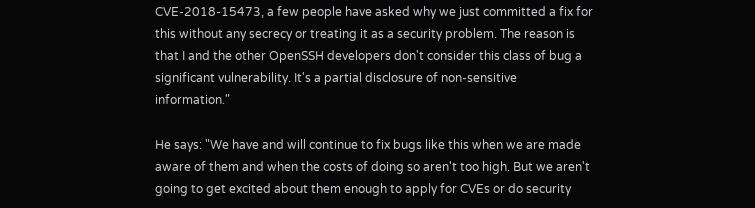CVE-2018-15473, a few people have asked why we just committed a fix for this without any secrecy or treating it as a security problem. The reason is that I and the other OpenSSH developers don't consider this class of bug a significant vulnerability. It's a partial disclosure of non-sensitive information."

He says: "We have and will continue to fix bugs like this when we are made aware of them and when the costs of doing so aren't too high. But we aren't going to get excited about them enough to apply for CVEs or do security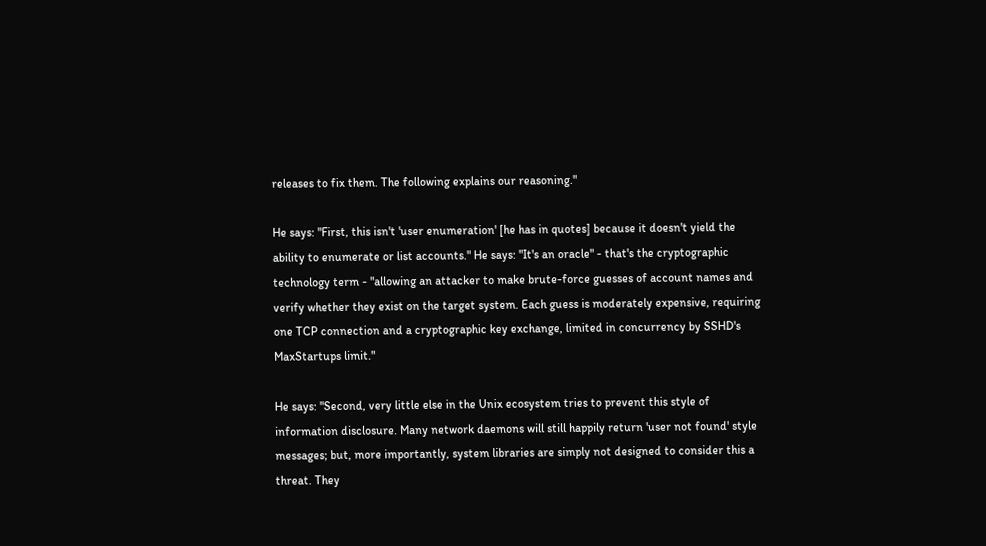releases to fix them. The following explains our reasoning."

He says: "First, this isn't 'user enumeration' [he has in quotes] because it doesn't yield the ability to enumerate or list accounts." He says: "It's an oracle" - that's the cryptographic technology term - "allowing an attacker to make brute-force guesses of account names and verify whether they exist on the target system. Each guess is moderately expensive, requiring one TCP connection and a cryptographic key exchange, limited in concurrency by SSHD's MaxStartups limit."

He says: "Second, very little else in the Unix ecosystem tries to prevent this style of information disclosure. Many network daemons will still happily return 'user not found' style messages; but, more importantly, system libraries are simply not designed to consider this a threat. They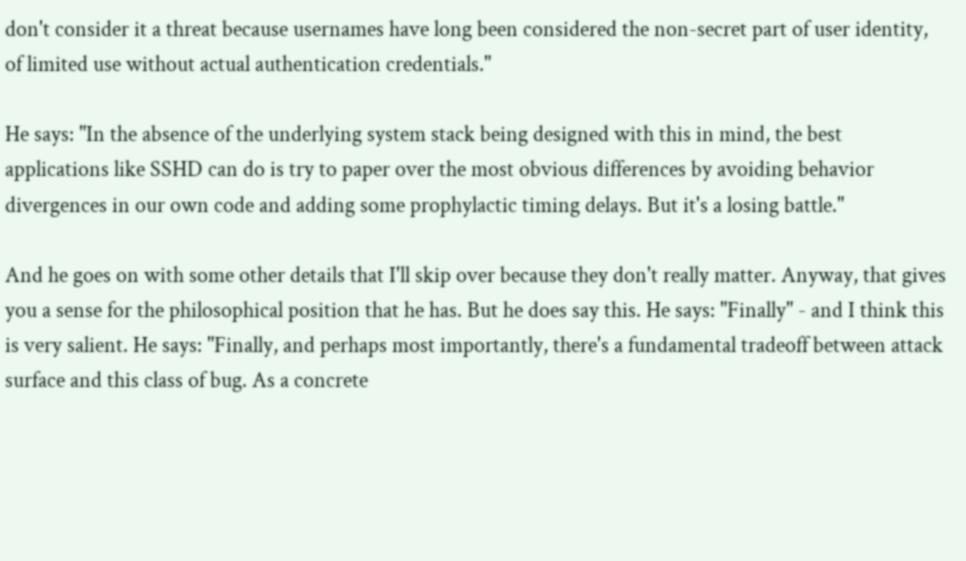don't consider it a threat because usernames have long been considered the non-secret part of user identity, of limited use without actual authentication credentials."

He says: "In the absence of the underlying system stack being designed with this in mind, the best applications like SSHD can do is try to paper over the most obvious differences by avoiding behavior divergences in our own code and adding some prophylactic timing delays. But it's a losing battle."

And he goes on with some other details that I'll skip over because they don't really matter. Anyway, that gives you a sense for the philosophical position that he has. But he does say this. He says: "Finally" - and I think this is very salient. He says: "Finally, and perhaps most importantly, there's a fundamental tradeoff between attack surface and this class of bug. As a concrete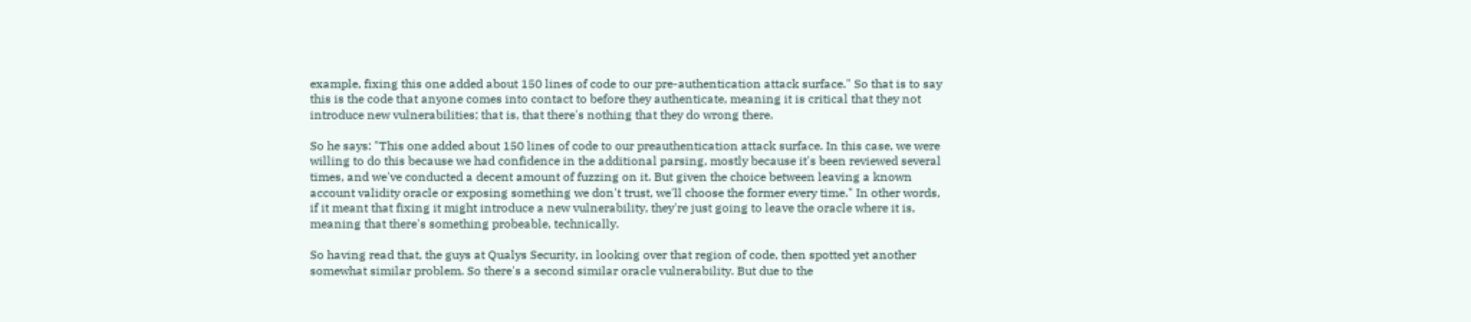example, fixing this one added about 150 lines of code to our pre-authentication attack surface." So that is to say this is the code that anyone comes into contact to before they authenticate, meaning it is critical that they not introduce new vulnerabilities; that is, that there's nothing that they do wrong there.

So he says: "This one added about 150 lines of code to our preauthentication attack surface. In this case, we were willing to do this because we had confidence in the additional parsing, mostly because it's been reviewed several times, and we've conducted a decent amount of fuzzing on it. But given the choice between leaving a known account validity oracle or exposing something we don't trust, we'll choose the former every time." In other words, if it meant that fixing it might introduce a new vulnerability, they're just going to leave the oracle where it is, meaning that there's something probeable, technically.

So having read that, the guys at Qualys Security, in looking over that region of code, then spotted yet another somewhat similar problem. So there's a second similar oracle vulnerability. But due to the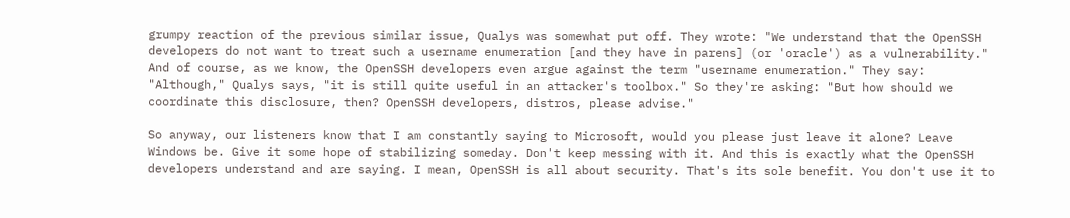grumpy reaction of the previous similar issue, Qualys was somewhat put off. They wrote: "We understand that the OpenSSH developers do not want to treat such a username enumeration [and they have in parens] (or 'oracle') as a vulnerability." And of course, as we know, the OpenSSH developers even argue against the term "username enumeration." They say: "Although," Qualys says, "it is still quite useful in an attacker's toolbox." So they're asking: "But how should we coordinate this disclosure, then? OpenSSH developers, distros, please advise."

So anyway, our listeners know that I am constantly saying to Microsoft, would you please just leave it alone? Leave Windows be. Give it some hope of stabilizing someday. Don't keep messing with it. And this is exactly what the OpenSSH developers understand and are saying. I mean, OpenSSH is all about security. That's its sole benefit. You don't use it to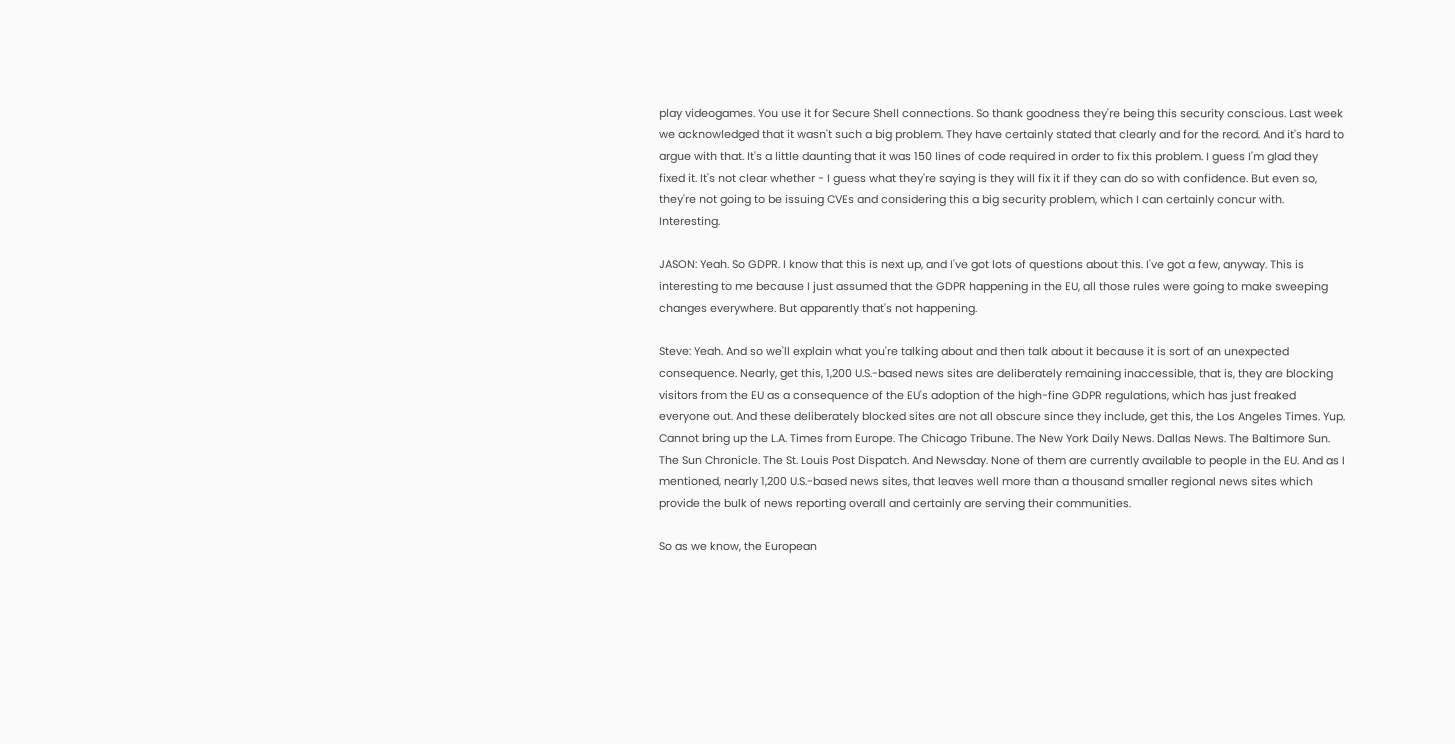play videogames. You use it for Secure Shell connections. So thank goodness they're being this security conscious. Last week we acknowledged that it wasn't such a big problem. They have certainly stated that clearly and for the record. And it's hard to argue with that. It's a little daunting that it was 150 lines of code required in order to fix this problem. I guess I'm glad they fixed it. It's not clear whether - I guess what they're saying is they will fix it if they can do so with confidence. But even so, they're not going to be issuing CVEs and considering this a big security problem, which I can certainly concur with. Interesting.

JASON: Yeah. So GDPR. I know that this is next up, and I've got lots of questions about this. I've got a few, anyway. This is interesting to me because I just assumed that the GDPR happening in the EU, all those rules were going to make sweeping changes everywhere. But apparently that's not happening.

Steve: Yeah. And so we'll explain what you're talking about and then talk about it because it is sort of an unexpected consequence. Nearly, get this, 1,200 U.S.-based news sites are deliberately remaining inaccessible, that is, they are blocking visitors from the EU as a consequence of the EU's adoption of the high-fine GDPR regulations, which has just freaked everyone out. And these deliberately blocked sites are not all obscure since they include, get this, the Los Angeles Times. Yup. Cannot bring up the L.A. Times from Europe. The Chicago Tribune. The New York Daily News. Dallas News. The Baltimore Sun. The Sun Chronicle. The St. Louis Post Dispatch. And Newsday. None of them are currently available to people in the EU. And as I mentioned, nearly 1,200 U.S.-based news sites, that leaves well more than a thousand smaller regional news sites which provide the bulk of news reporting overall and certainly are serving their communities.

So as we know, the European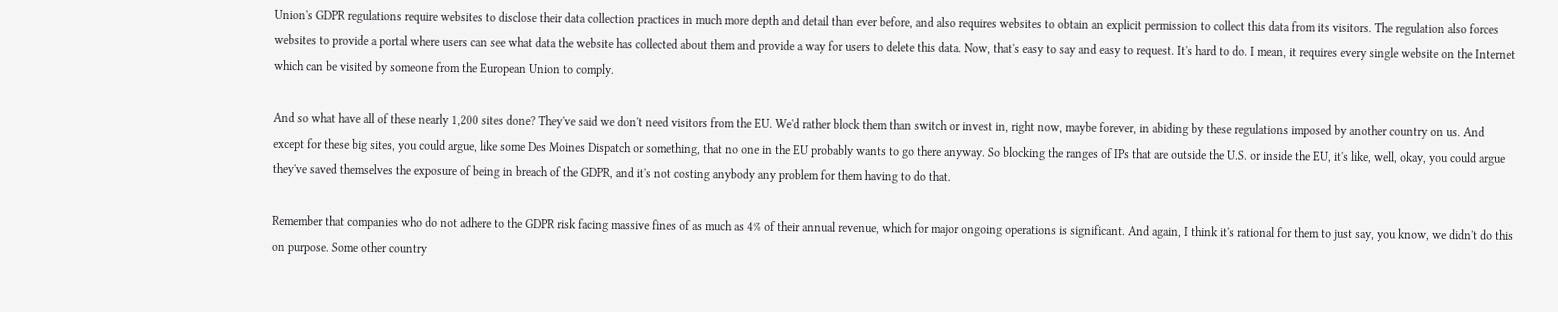Union's GDPR regulations require websites to disclose their data collection practices in much more depth and detail than ever before, and also requires websites to obtain an explicit permission to collect this data from its visitors. The regulation also forces websites to provide a portal where users can see what data the website has collected about them and provide a way for users to delete this data. Now, that's easy to say and easy to request. It's hard to do. I mean, it requires every single website on the Internet which can be visited by someone from the European Union to comply.

And so what have all of these nearly 1,200 sites done? They've said we don't need visitors from the EU. We'd rather block them than switch or invest in, right now, maybe forever, in abiding by these regulations imposed by another country on us. And except for these big sites, you could argue, like some Des Moines Dispatch or something, that no one in the EU probably wants to go there anyway. So blocking the ranges of IPs that are outside the U.S. or inside the EU, it's like, well, okay, you could argue they've saved themselves the exposure of being in breach of the GDPR, and it's not costing anybody any problem for them having to do that.

Remember that companies who do not adhere to the GDPR risk facing massive fines of as much as 4% of their annual revenue, which for major ongoing operations is significant. And again, I think it's rational for them to just say, you know, we didn't do this on purpose. Some other country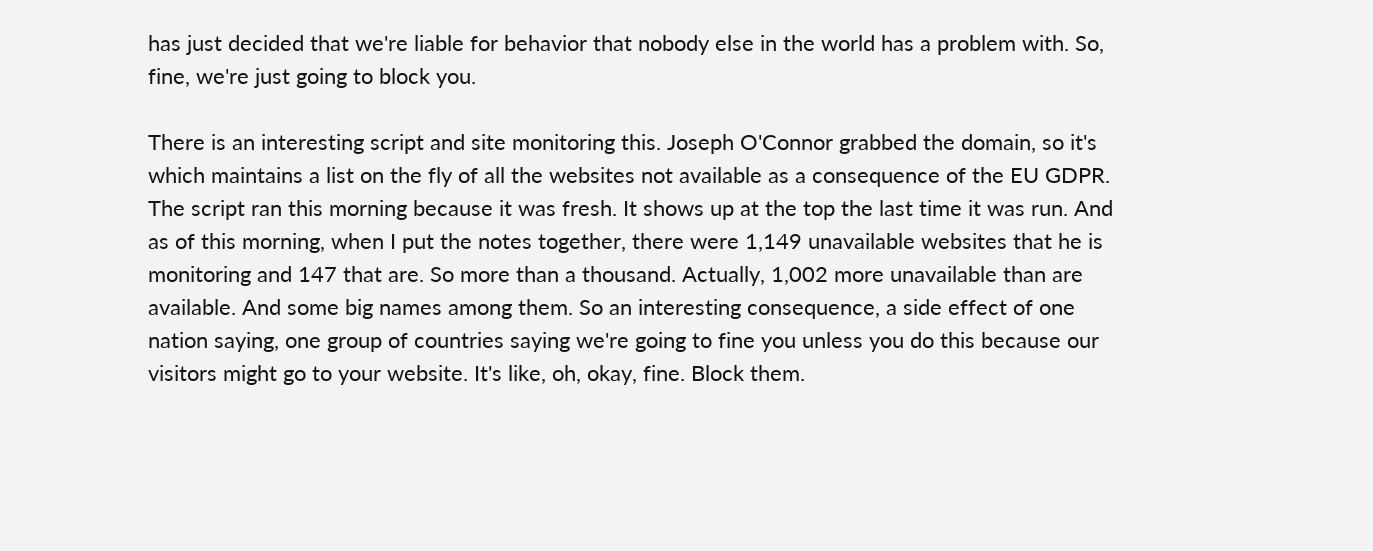has just decided that we're liable for behavior that nobody else in the world has a problem with. So, fine, we're just going to block you.

There is an interesting script and site monitoring this. Joseph O'Connor grabbed the domain, so it's which maintains a list on the fly of all the websites not available as a consequence of the EU GDPR. The script ran this morning because it was fresh. It shows up at the top the last time it was run. And as of this morning, when I put the notes together, there were 1,149 unavailable websites that he is monitoring and 147 that are. So more than a thousand. Actually, 1,002 more unavailable than are available. And some big names among them. So an interesting consequence, a side effect of one nation saying, one group of countries saying we're going to fine you unless you do this because our visitors might go to your website. It's like, oh, okay, fine. Block them.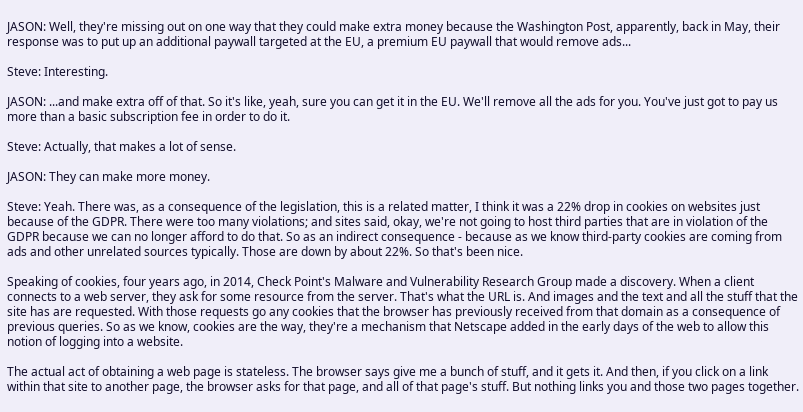JASON: Well, they're missing out on one way that they could make extra money because the Washington Post, apparently, back in May, their response was to put up an additional paywall targeted at the EU, a premium EU paywall that would remove ads...

Steve: Interesting.

JASON: ...and make extra off of that. So it's like, yeah, sure you can get it in the EU. We'll remove all the ads for you. You've just got to pay us more than a basic subscription fee in order to do it.

Steve: Actually, that makes a lot of sense.

JASON: They can make more money.

Steve: Yeah. There was, as a consequence of the legislation, this is a related matter, I think it was a 22% drop in cookies on websites just because of the GDPR. There were too many violations; and sites said, okay, we're not going to host third parties that are in violation of the GDPR because we can no longer afford to do that. So as an indirect consequence - because as we know third-party cookies are coming from ads and other unrelated sources typically. Those are down by about 22%. So that's been nice.

Speaking of cookies, four years ago, in 2014, Check Point's Malware and Vulnerability Research Group made a discovery. When a client connects to a web server, they ask for some resource from the server. That's what the URL is. And images and the text and all the stuff that the site has are requested. With those requests go any cookies that the browser has previously received from that domain as a consequence of previous queries. So as we know, cookies are the way, they're a mechanism that Netscape added in the early days of the web to allow this notion of logging into a website.

The actual act of obtaining a web page is stateless. The browser says give me a bunch of stuff, and it gets it. And then, if you click on a link within that site to another page, the browser asks for that page, and all of that page's stuff. But nothing links you and those two pages together.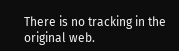There is no tracking in the original web.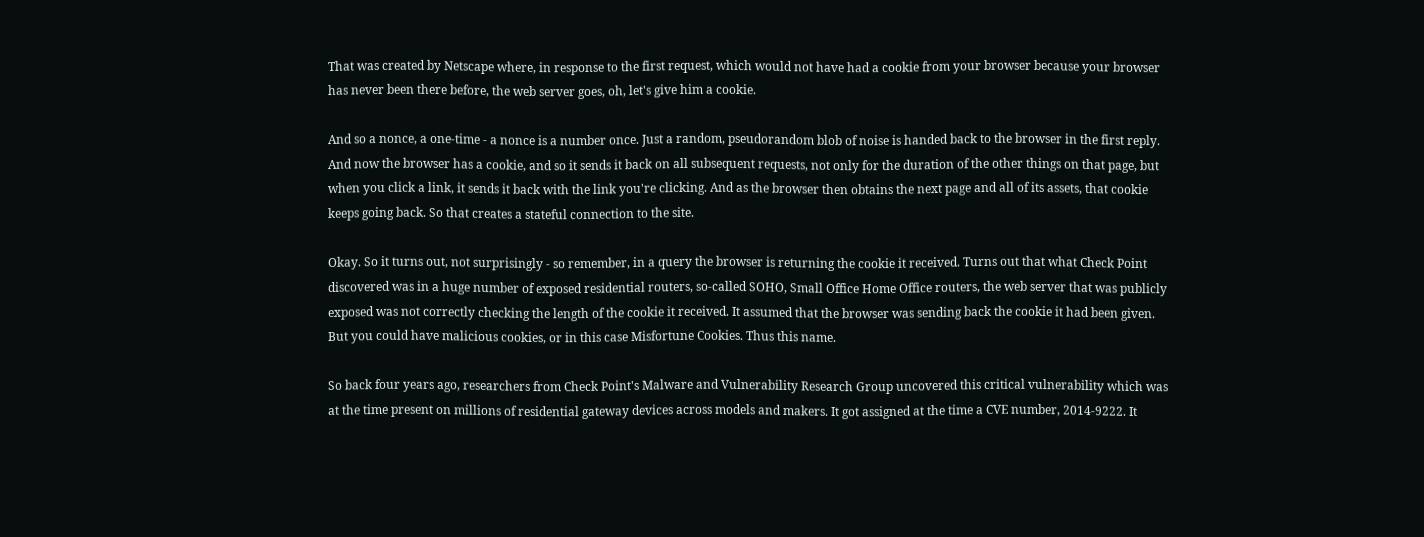That was created by Netscape where, in response to the first request, which would not have had a cookie from your browser because your browser has never been there before, the web server goes, oh, let's give him a cookie.

And so a nonce, a one-time - a nonce is a number once. Just a random, pseudorandom blob of noise is handed back to the browser in the first reply. And now the browser has a cookie, and so it sends it back on all subsequent requests, not only for the duration of the other things on that page, but when you click a link, it sends it back with the link you're clicking. And as the browser then obtains the next page and all of its assets, that cookie keeps going back. So that creates a stateful connection to the site.

Okay. So it turns out, not surprisingly - so remember, in a query the browser is returning the cookie it received. Turns out that what Check Point discovered was in a huge number of exposed residential routers, so-called SOHO, Small Office Home Office routers, the web server that was publicly exposed was not correctly checking the length of the cookie it received. It assumed that the browser was sending back the cookie it had been given. But you could have malicious cookies, or in this case Misfortune Cookies. Thus this name.

So back four years ago, researchers from Check Point's Malware and Vulnerability Research Group uncovered this critical vulnerability which was at the time present on millions of residential gateway devices across models and makers. It got assigned at the time a CVE number, 2014-9222. It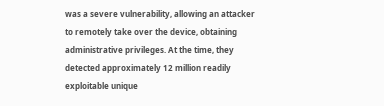was a severe vulnerability, allowing an attacker to remotely take over the device, obtaining administrative privileges. At the time, they detected approximately 12 million readily exploitable unique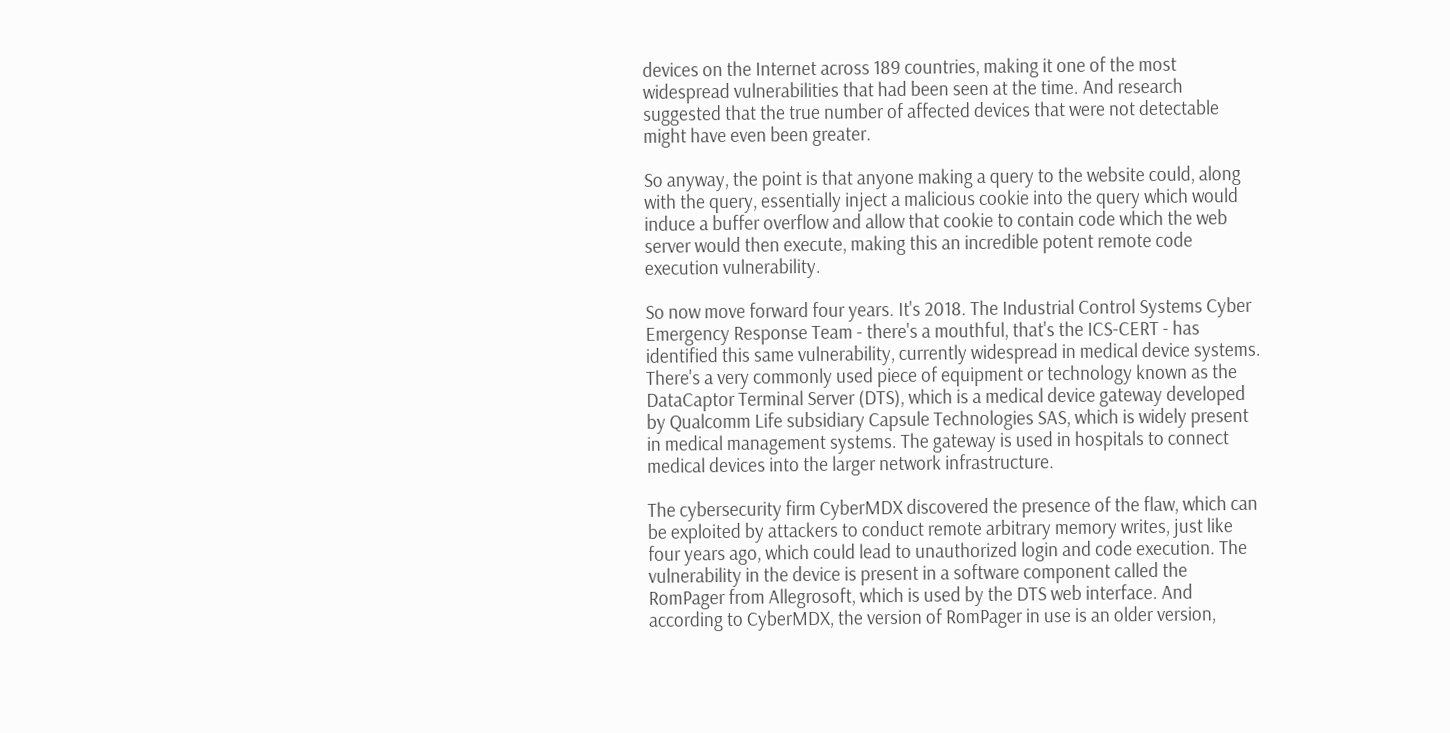devices on the Internet across 189 countries, making it one of the most widespread vulnerabilities that had been seen at the time. And research suggested that the true number of affected devices that were not detectable might have even been greater.

So anyway, the point is that anyone making a query to the website could, along with the query, essentially inject a malicious cookie into the query which would induce a buffer overflow and allow that cookie to contain code which the web server would then execute, making this an incredible potent remote code execution vulnerability.

So now move forward four years. It's 2018. The Industrial Control Systems Cyber Emergency Response Team - there's a mouthful, that's the ICS-CERT - has identified this same vulnerability, currently widespread in medical device systems. There's a very commonly used piece of equipment or technology known as the DataCaptor Terminal Server (DTS), which is a medical device gateway developed by Qualcomm Life subsidiary Capsule Technologies SAS, which is widely present in medical management systems. The gateway is used in hospitals to connect medical devices into the larger network infrastructure.

The cybersecurity firm CyberMDX discovered the presence of the flaw, which can be exploited by attackers to conduct remote arbitrary memory writes, just like four years ago, which could lead to unauthorized login and code execution. The vulnerability in the device is present in a software component called the RomPager from Allegrosoft, which is used by the DTS web interface. And according to CyberMDX, the version of RomPager in use is an older version,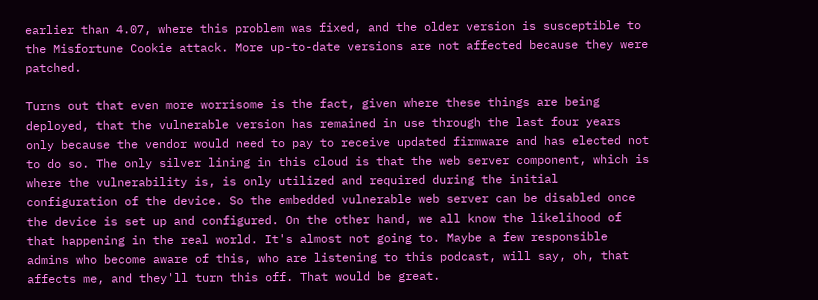earlier than 4.07, where this problem was fixed, and the older version is susceptible to the Misfortune Cookie attack. More up-to-date versions are not affected because they were patched.

Turns out that even more worrisome is the fact, given where these things are being deployed, that the vulnerable version has remained in use through the last four years only because the vendor would need to pay to receive updated firmware and has elected not to do so. The only silver lining in this cloud is that the web server component, which is where the vulnerability is, is only utilized and required during the initial configuration of the device. So the embedded vulnerable web server can be disabled once the device is set up and configured. On the other hand, we all know the likelihood of that happening in the real world. It's almost not going to. Maybe a few responsible admins who become aware of this, who are listening to this podcast, will say, oh, that affects me, and they'll turn this off. That would be great.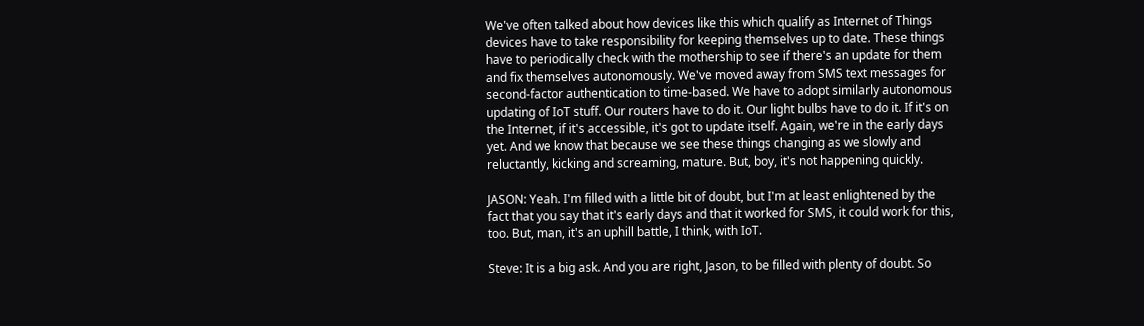We've often talked about how devices like this which qualify as Internet of Things devices have to take responsibility for keeping themselves up to date. These things have to periodically check with the mothership to see if there's an update for them and fix themselves autonomously. We've moved away from SMS text messages for second-factor authentication to time-based. We have to adopt similarly autonomous updating of IoT stuff. Our routers have to do it. Our light bulbs have to do it. If it's on the Internet, if it's accessible, it's got to update itself. Again, we're in the early days yet. And we know that because we see these things changing as we slowly and reluctantly, kicking and screaming, mature. But, boy, it's not happening quickly.

JASON: Yeah. I'm filled with a little bit of doubt, but I'm at least enlightened by the fact that you say that it's early days and that it worked for SMS, it could work for this, too. But, man, it's an uphill battle, I think, with IoT.

Steve: It is a big ask. And you are right, Jason, to be filled with plenty of doubt. So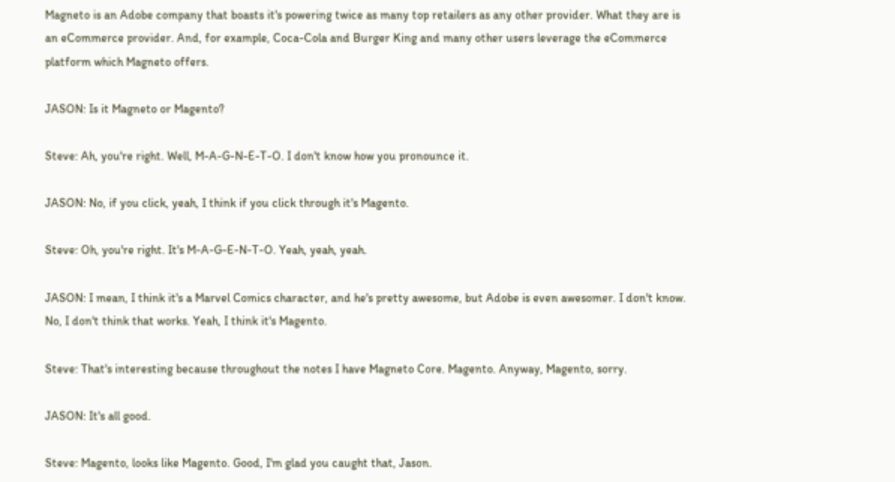Magneto is an Adobe company that boasts it's powering twice as many top retailers as any other provider. What they are is an eCommerce provider. And, for example, Coca-Cola and Burger King and many other users leverage the eCommerce platform which Magneto offers.

JASON: Is it Magneto or Magento?

Steve: Ah, you're right. Well, M-A-G-N-E-T-O. I don't know how you pronounce it.

JASON: No, if you click, yeah, I think if you click through it's Magento.

Steve: Oh, you're right. It's M-A-G-E-N-T-O. Yeah, yeah, yeah.

JASON: I mean, I think it's a Marvel Comics character, and he's pretty awesome, but Adobe is even awesomer. I don't know. No, I don't think that works. Yeah, I think it's Magento.

Steve: That's interesting because throughout the notes I have Magneto Core. Magento. Anyway, Magento, sorry.

JASON: It's all good.

Steve: Magento, looks like Magento. Good, I'm glad you caught that, Jason.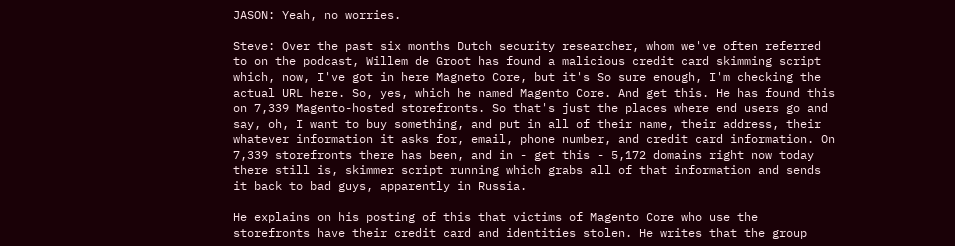JASON: Yeah, no worries.

Steve: Over the past six months Dutch security researcher, whom we've often referred to on the podcast, Willem de Groot has found a malicious credit card skimming script which, now, I've got in here Magneto Core, but it's So sure enough, I'm checking the actual URL here. So, yes, which he named Magento Core. And get this. He has found this on 7,339 Magento-hosted storefronts. So that's just the places where end users go and say, oh, I want to buy something, and put in all of their name, their address, their whatever information it asks for, email, phone number, and credit card information. On 7,339 storefronts there has been, and in - get this - 5,172 domains right now today there still is, skimmer script running which grabs all of that information and sends it back to bad guys, apparently in Russia.

He explains on his posting of this that victims of Magento Core who use the storefronts have their credit card and identities stolen. He writes that the group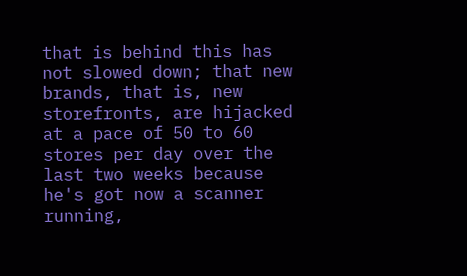that is behind this has not slowed down; that new brands, that is, new storefronts, are hijacked at a pace of 50 to 60 stores per day over the last two weeks because he's got now a scanner running,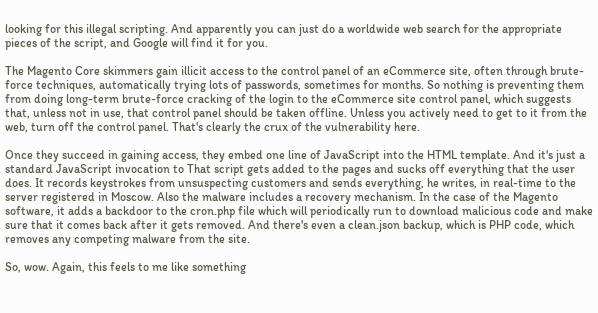looking for this illegal scripting. And apparently you can just do a worldwide web search for the appropriate pieces of the script, and Google will find it for you.

The Magento Core skimmers gain illicit access to the control panel of an eCommerce site, often through brute-force techniques, automatically trying lots of passwords, sometimes for months. So nothing is preventing them from doing long-term brute-force cracking of the login to the eCommerce site control panel, which suggests that, unless not in use, that control panel should be taken offline. Unless you actively need to get to it from the web, turn off the control panel. That's clearly the crux of the vulnerability here.

Once they succeed in gaining access, they embed one line of JavaScript into the HTML template. And it's just a standard JavaScript invocation to That script gets added to the pages and sucks off everything that the user does. It records keystrokes from unsuspecting customers and sends everything, he writes, in real-time to the server registered in Moscow. Also the malware includes a recovery mechanism. In the case of the Magento software, it adds a backdoor to the cron.php file which will periodically run to download malicious code and make sure that it comes back after it gets removed. And there's even a clean.json backup, which is PHP code, which removes any competing malware from the site.

So, wow. Again, this feels to me like something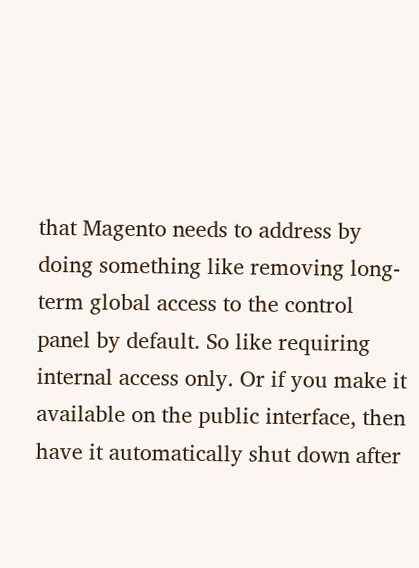that Magento needs to address by doing something like removing long-term global access to the control panel by default. So like requiring internal access only. Or if you make it available on the public interface, then have it automatically shut down after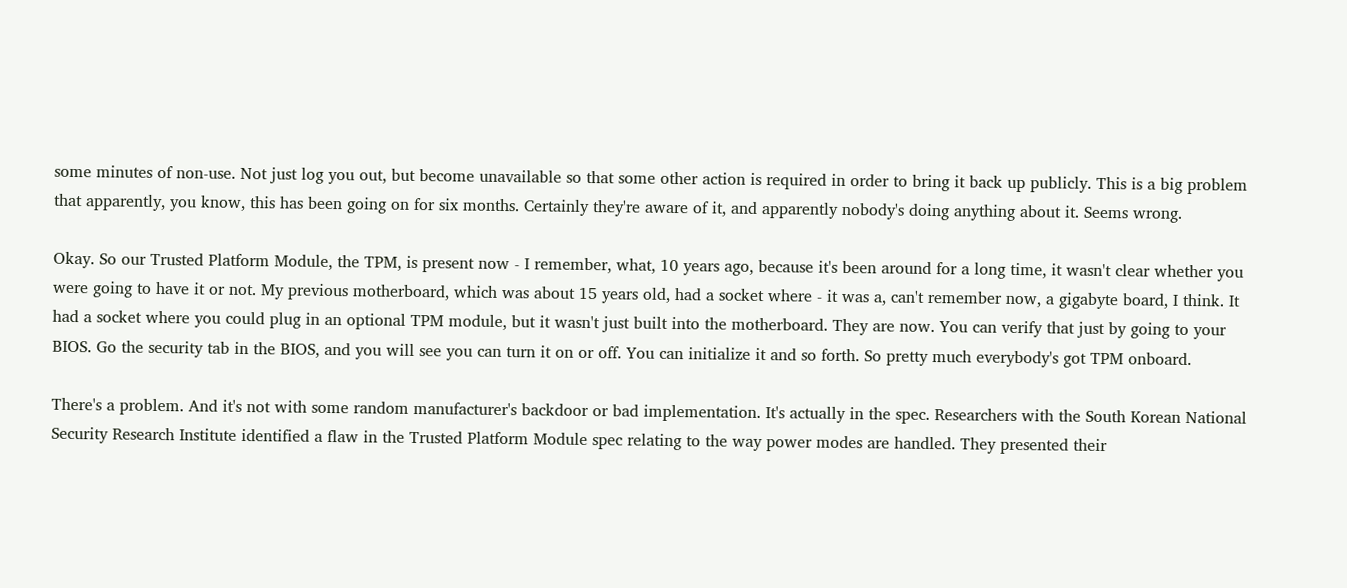some minutes of non-use. Not just log you out, but become unavailable so that some other action is required in order to bring it back up publicly. This is a big problem that apparently, you know, this has been going on for six months. Certainly they're aware of it, and apparently nobody's doing anything about it. Seems wrong.

Okay. So our Trusted Platform Module, the TPM, is present now - I remember, what, 10 years ago, because it's been around for a long time, it wasn't clear whether you were going to have it or not. My previous motherboard, which was about 15 years old, had a socket where - it was a, can't remember now, a gigabyte board, I think. It had a socket where you could plug in an optional TPM module, but it wasn't just built into the motherboard. They are now. You can verify that just by going to your BIOS. Go the security tab in the BIOS, and you will see you can turn it on or off. You can initialize it and so forth. So pretty much everybody's got TPM onboard.

There's a problem. And it's not with some random manufacturer's backdoor or bad implementation. It's actually in the spec. Researchers with the South Korean National Security Research Institute identified a flaw in the Trusted Platform Module spec relating to the way power modes are handled. They presented their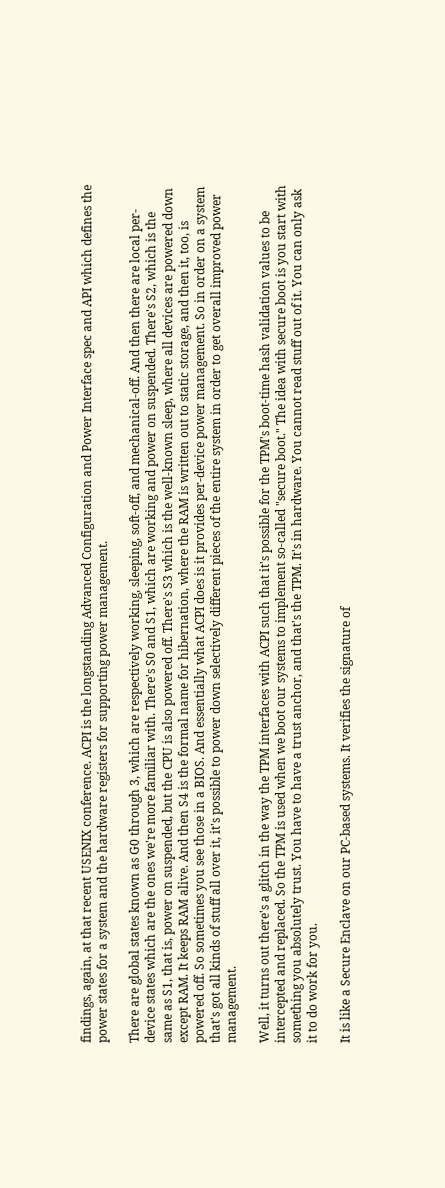findings, again, at that recent USENIX conference. ACPI is the longstanding Advanced Configuration and Power Interface spec and API which defines the power states for a system and the hardware registers for supporting power management.

There are global states known as G0 through 3, which are respectively working, sleeping, soft-off, and mechanical-off. And then there are local per-device states which are the ones we're more familiar with. There's S0 and S1, which are working and power on suspended. There's S2, which is the same as S1, that is, power on suspended, but the CPU is also powered off. There's S3 which is the well-known sleep, where all devices are powered down except RAM. It keeps RAM alive. And then S4 is the formal name for hibernation, where the RAM is written out to static storage, and then it, too, is powered off. So sometimes you see those in a BIOS. And essentially what ACPI does is it provides per-device power management. So in order on a system that's got all kinds of stuff all over it, it's possible to power down selectively different pieces of the entire system in order to get overall improved power management.

Well, it turns out there's a glitch in the way the TPM interfaces with ACPI such that it's possible for the TPM's boot-time hash validation values to be intercepted and replaced. So the TPM is used when we boot our systems to implement so-called "secure boot." The idea with secure boot is you start with something you absolutely trust. You have to have a trust anchor, and that's the TPM. It's in hardware. You cannot read stuff out of it. You can only ask it to do work for you.

It is like a Secure Enclave on our PC-based systems. It verifies the signature of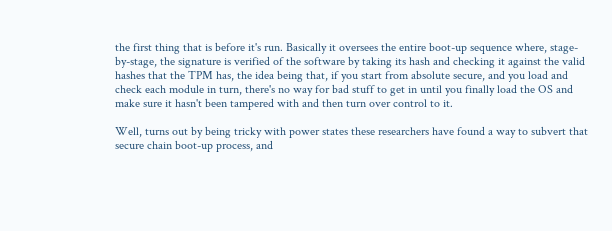the first thing that is before it's run. Basically it oversees the entire boot-up sequence where, stage-by-stage, the signature is verified of the software by taking its hash and checking it against the valid hashes that the TPM has, the idea being that, if you start from absolute secure, and you load and check each module in turn, there's no way for bad stuff to get in until you finally load the OS and make sure it hasn't been tampered with and then turn over control to it.

Well, turns out by being tricky with power states these researchers have found a way to subvert that secure chain boot-up process, and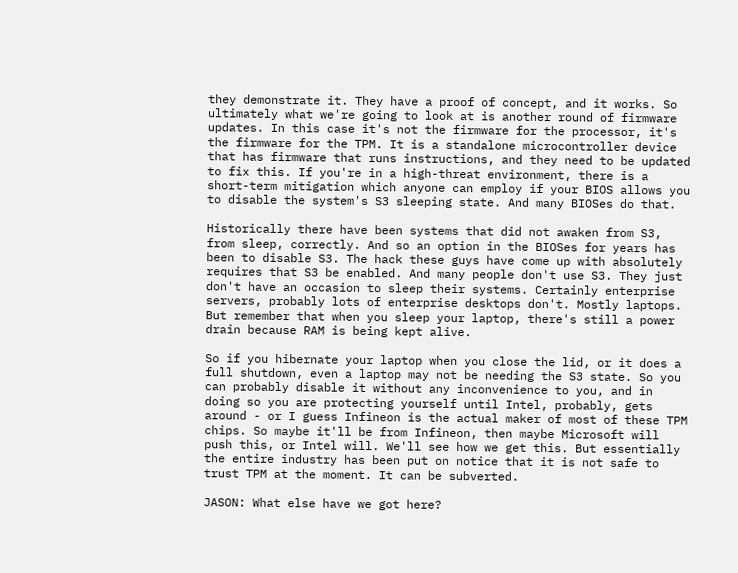they demonstrate it. They have a proof of concept, and it works. So ultimately what we're going to look at is another round of firmware updates. In this case it's not the firmware for the processor, it's the firmware for the TPM. It is a standalone microcontroller device that has firmware that runs instructions, and they need to be updated to fix this. If you're in a high-threat environment, there is a short-term mitigation which anyone can employ if your BIOS allows you to disable the system's S3 sleeping state. And many BIOSes do that.

Historically there have been systems that did not awaken from S3, from sleep, correctly. And so an option in the BIOSes for years has been to disable S3. The hack these guys have come up with absolutely requires that S3 be enabled. And many people don't use S3. They just don't have an occasion to sleep their systems. Certainly enterprise servers, probably lots of enterprise desktops don't. Mostly laptops. But remember that when you sleep your laptop, there's still a power drain because RAM is being kept alive.

So if you hibernate your laptop when you close the lid, or it does a full shutdown, even a laptop may not be needing the S3 state. So you can probably disable it without any inconvenience to you, and in doing so you are protecting yourself until Intel, probably, gets around - or I guess Infineon is the actual maker of most of these TPM chips. So maybe it'll be from Infineon, then maybe Microsoft will push this, or Intel will. We'll see how we get this. But essentially the entire industry has been put on notice that it is not safe to trust TPM at the moment. It can be subverted.

JASON: What else have we got here?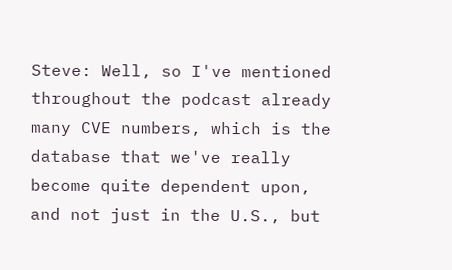Steve: Well, so I've mentioned throughout the podcast already many CVE numbers, which is the database that we've really become quite dependent upon, and not just in the U.S., but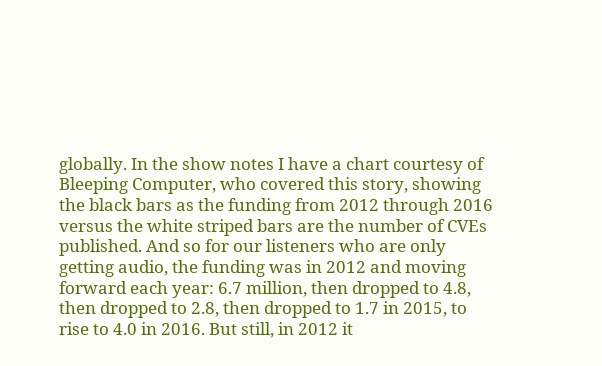globally. In the show notes I have a chart courtesy of Bleeping Computer, who covered this story, showing the black bars as the funding from 2012 through 2016 versus the white striped bars are the number of CVEs published. And so for our listeners who are only getting audio, the funding was in 2012 and moving forward each year: 6.7 million, then dropped to 4.8, then dropped to 2.8, then dropped to 1.7 in 2015, to rise to 4.0 in 2016. But still, in 2012 it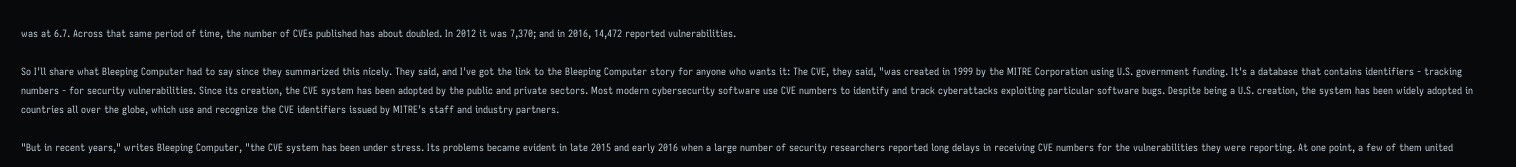was at 6.7. Across that same period of time, the number of CVEs published has about doubled. In 2012 it was 7,370; and in 2016, 14,472 reported vulnerabilities.

So I'll share what Bleeping Computer had to say since they summarized this nicely. They said, and I've got the link to the Bleeping Computer story for anyone who wants it: The CVE, they said, "was created in 1999 by the MITRE Corporation using U.S. government funding. It's a database that contains identifiers - tracking numbers - for security vulnerabilities. Since its creation, the CVE system has been adopted by the public and private sectors. Most modern cybersecurity software use CVE numbers to identify and track cyberattacks exploiting particular software bugs. Despite being a U.S. creation, the system has been widely adopted in countries all over the globe, which use and recognize the CVE identifiers issued by MITRE's staff and industry partners.

"But in recent years," writes Bleeping Computer, "the CVE system has been under stress. Its problems became evident in late 2015 and early 2016 when a large number of security researchers reported long delays in receiving CVE numbers for the vulnerabilities they were reporting. At one point, a few of them united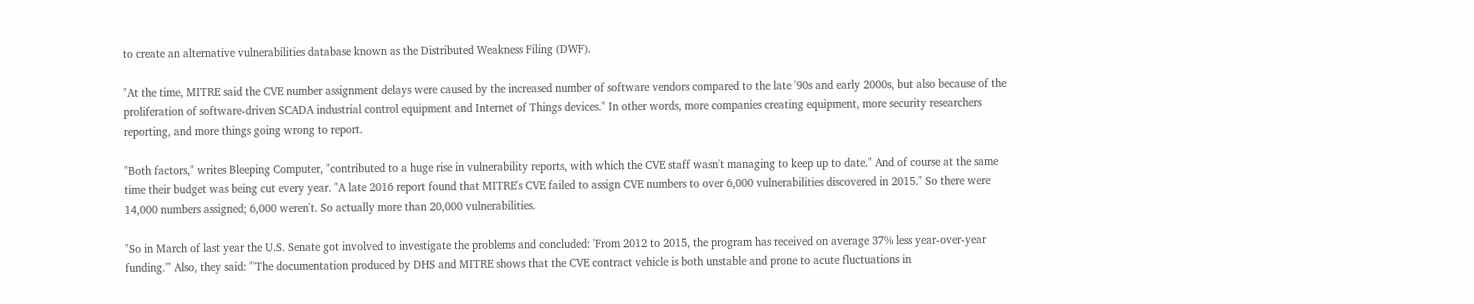to create an alternative vulnerabilities database known as the Distributed Weakness Filing (DWF).

"At the time, MITRE said the CVE number assignment delays were caused by the increased number of software vendors compared to the late '90s and early 2000s, but also because of the proliferation of software-driven SCADA industrial control equipment and Internet of Things devices." In other words, more companies creating equipment, more security researchers reporting, and more things going wrong to report.

"Both factors," writes Bleeping Computer, "contributed to a huge rise in vulnerability reports, with which the CVE staff wasn't managing to keep up to date." And of course at the same time their budget was being cut every year. "A late 2016 report found that MITRE's CVE failed to assign CVE numbers to over 6,000 vulnerabilities discovered in 2015." So there were 14,000 numbers assigned; 6,000 weren't. So actually more than 20,000 vulnerabilities.

"So in March of last year the U.S. Senate got involved to investigate the problems and concluded: 'From 2012 to 2015, the program has received on average 37% less year-over-year funding.'" Also, they said: "'The documentation produced by DHS and MITRE shows that the CVE contract vehicle is both unstable and prone to acute fluctuations in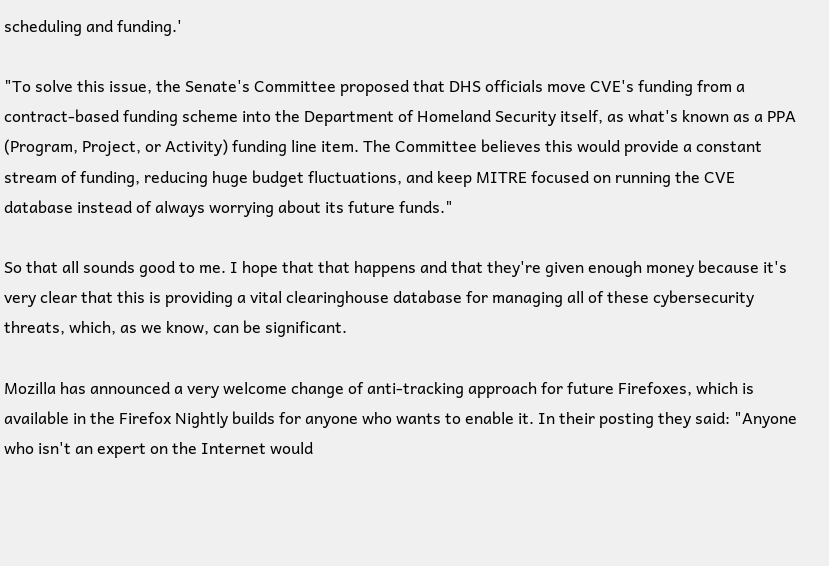scheduling and funding.'

"To solve this issue, the Senate's Committee proposed that DHS officials move CVE's funding from a contract-based funding scheme into the Department of Homeland Security itself, as what's known as a PPA (Program, Project, or Activity) funding line item. The Committee believes this would provide a constant stream of funding, reducing huge budget fluctuations, and keep MITRE focused on running the CVE database instead of always worrying about its future funds."

So that all sounds good to me. I hope that that happens and that they're given enough money because it's very clear that this is providing a vital clearinghouse database for managing all of these cybersecurity threats, which, as we know, can be significant.

Mozilla has announced a very welcome change of anti-tracking approach for future Firefoxes, which is available in the Firefox Nightly builds for anyone who wants to enable it. In their posting they said: "Anyone who isn't an expert on the Internet would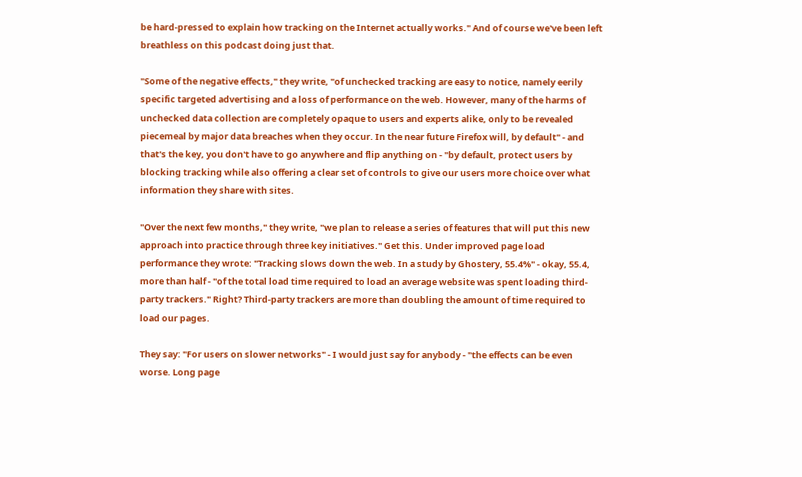be hard-pressed to explain how tracking on the Internet actually works." And of course we've been left breathless on this podcast doing just that.

"Some of the negative effects," they write, "of unchecked tracking are easy to notice, namely eerily specific targeted advertising and a loss of performance on the web. However, many of the harms of unchecked data collection are completely opaque to users and experts alike, only to be revealed piecemeal by major data breaches when they occur. In the near future Firefox will, by default" - and that's the key, you don't have to go anywhere and flip anything on - "by default, protect users by blocking tracking while also offering a clear set of controls to give our users more choice over what information they share with sites.

"Over the next few months," they write, "we plan to release a series of features that will put this new approach into practice through three key initiatives." Get this. Under improved page load performance they wrote: "Tracking slows down the web. In a study by Ghostery, 55.4%" - okay, 55.4, more than half - "of the total load time required to load an average website was spent loading third-party trackers." Right? Third-party trackers are more than doubling the amount of time required to load our pages.

They say: "For users on slower networks" - I would just say for anybody - "the effects can be even worse. Long page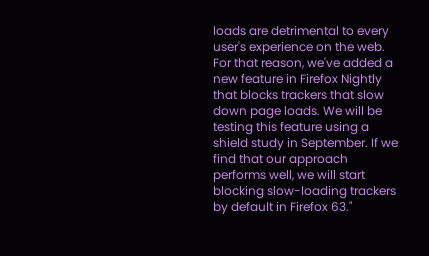loads are detrimental to every user's experience on the web. For that reason, we've added a new feature in Firefox Nightly that blocks trackers that slow down page loads. We will be testing this feature using a shield study in September. If we find that our approach performs well, we will start blocking slow-loading trackers by default in Firefox 63."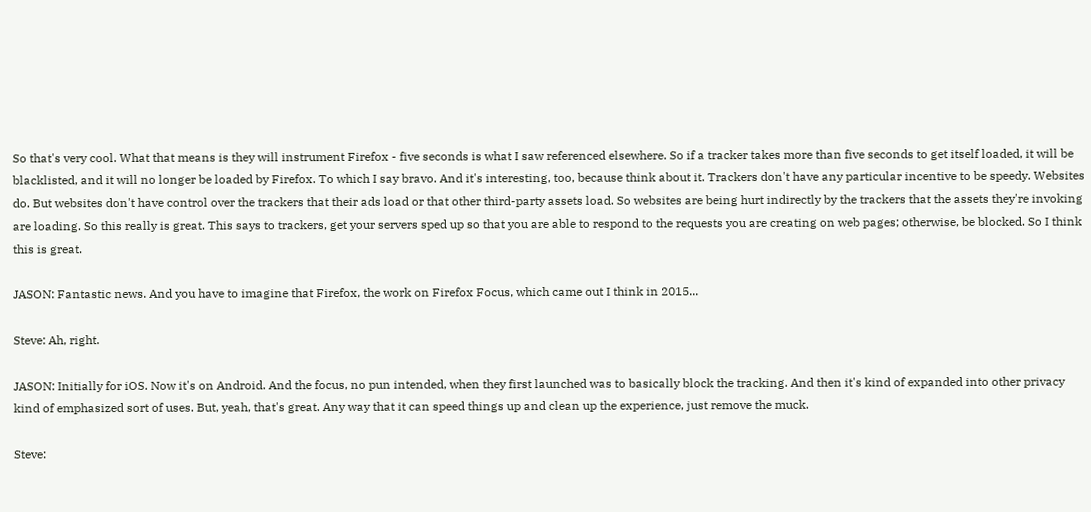So that's very cool. What that means is they will instrument Firefox - five seconds is what I saw referenced elsewhere. So if a tracker takes more than five seconds to get itself loaded, it will be blacklisted, and it will no longer be loaded by Firefox. To which I say bravo. And it's interesting, too, because think about it. Trackers don't have any particular incentive to be speedy. Websites do. But websites don't have control over the trackers that their ads load or that other third-party assets load. So websites are being hurt indirectly by the trackers that the assets they're invoking are loading. So this really is great. This says to trackers, get your servers sped up so that you are able to respond to the requests you are creating on web pages; otherwise, be blocked. So I think this is great.

JASON: Fantastic news. And you have to imagine that Firefox, the work on Firefox Focus, which came out I think in 2015...

Steve: Ah, right.

JASON: Initially for iOS. Now it's on Android. And the focus, no pun intended, when they first launched was to basically block the tracking. And then it's kind of expanded into other privacy kind of emphasized sort of uses. But, yeah, that's great. Any way that it can speed things up and clean up the experience, just remove the muck.

Steve: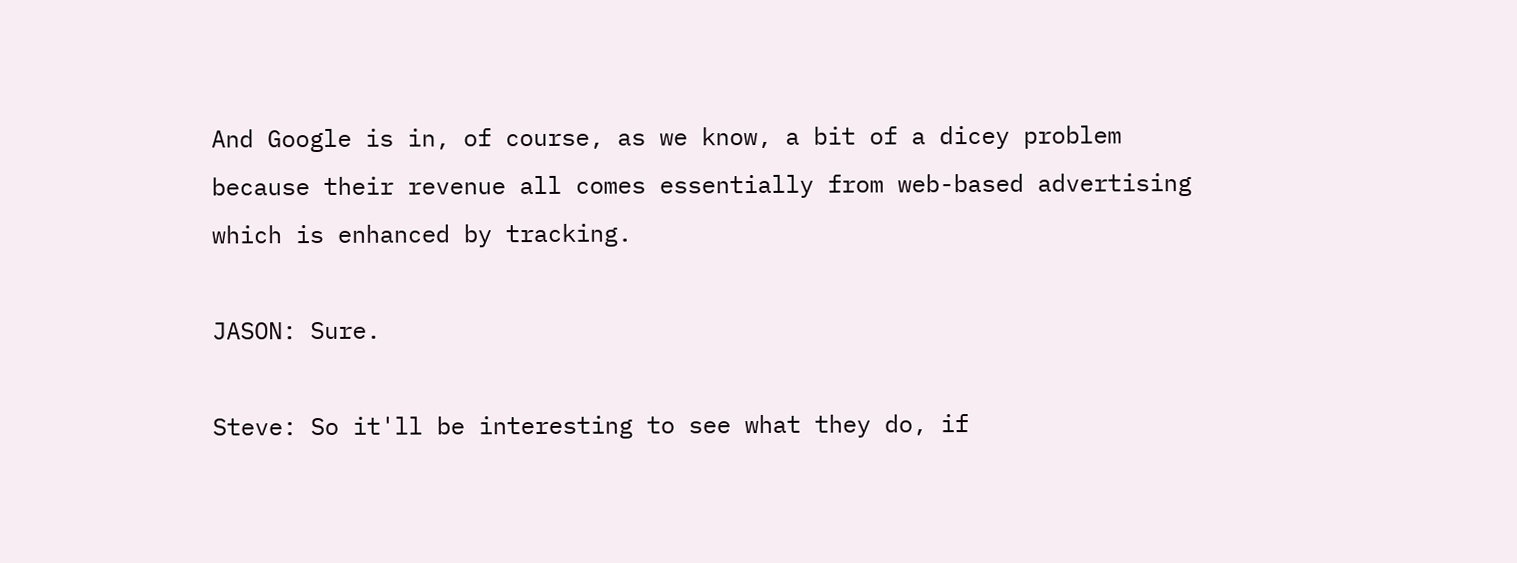And Google is in, of course, as we know, a bit of a dicey problem because their revenue all comes essentially from web-based advertising which is enhanced by tracking.

JASON: Sure.

Steve: So it'll be interesting to see what they do, if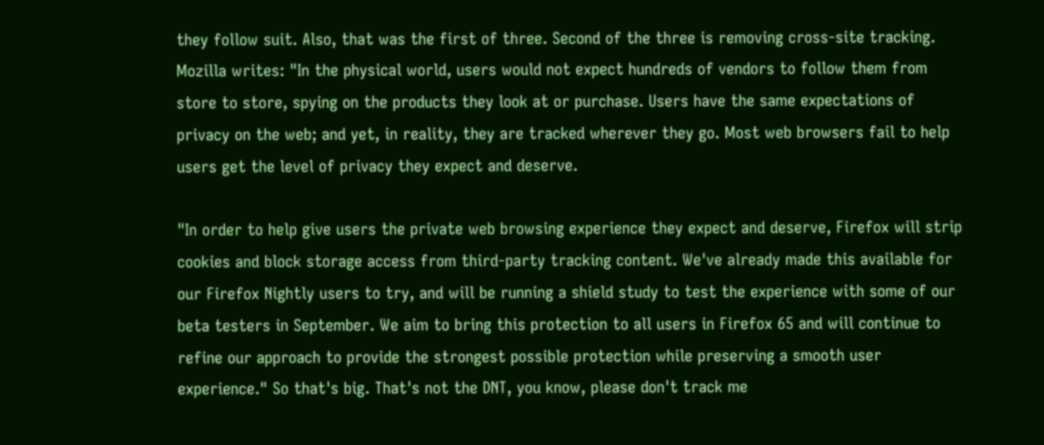they follow suit. Also, that was the first of three. Second of the three is removing cross-site tracking. Mozilla writes: "In the physical world, users would not expect hundreds of vendors to follow them from store to store, spying on the products they look at or purchase. Users have the same expectations of privacy on the web; and yet, in reality, they are tracked wherever they go. Most web browsers fail to help users get the level of privacy they expect and deserve.

"In order to help give users the private web browsing experience they expect and deserve, Firefox will strip cookies and block storage access from third-party tracking content. We've already made this available for our Firefox Nightly users to try, and will be running a shield study to test the experience with some of our beta testers in September. We aim to bring this protection to all users in Firefox 65 and will continue to refine our approach to provide the strongest possible protection while preserving a smooth user experience." So that's big. That's not the DNT, you know, please don't track me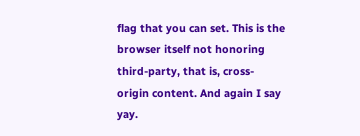flag that you can set. This is the browser itself not honoring third-party, that is, cross-origin content. And again I say yay.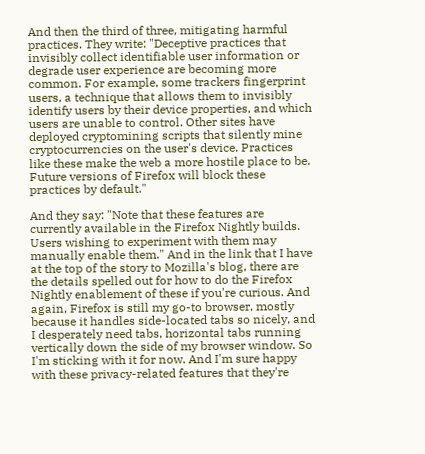And then the third of three, mitigating harmful practices. They write: "Deceptive practices that invisibly collect identifiable user information or degrade user experience are becoming more common. For example, some trackers fingerprint users, a technique that allows them to invisibly identify users by their device properties, and which users are unable to control. Other sites have deployed cryptomining scripts that silently mine cryptocurrencies on the user's device. Practices like these make the web a more hostile place to be. Future versions of Firefox will block these practices by default."

And they say: "Note that these features are currently available in the Firefox Nightly builds. Users wishing to experiment with them may manually enable them." And in the link that I have at the top of the story to Mozilla's blog, there are the details spelled out for how to do the Firefox Nightly enablement of these if you're curious. And again, Firefox is still my go-to browser, mostly because it handles side-located tabs so nicely, and I desperately need tabs, horizontal tabs running vertically down the side of my browser window. So I'm sticking with it for now. And I'm sure happy with these privacy-related features that they're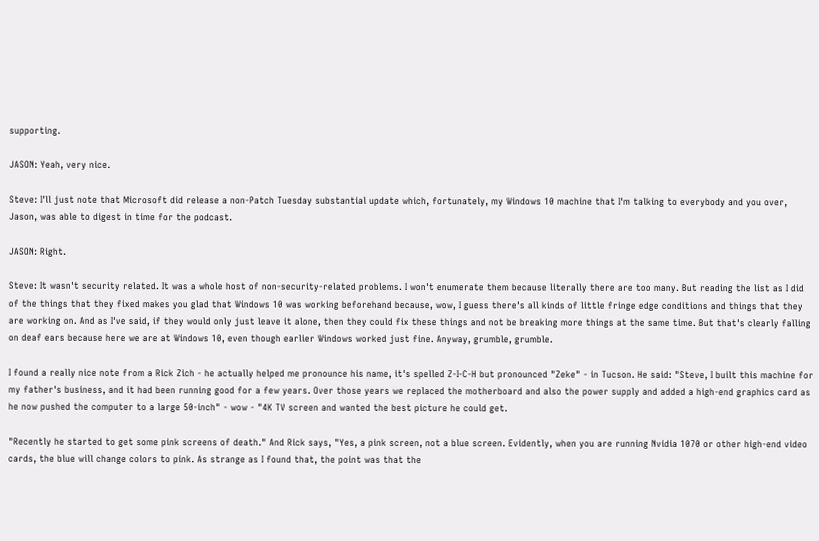supporting.

JASON: Yeah, very nice.

Steve: I'll just note that Microsoft did release a non-Patch Tuesday substantial update which, fortunately, my Windows 10 machine that I'm talking to everybody and you over, Jason, was able to digest in time for the podcast.

JASON: Right.

Steve: It wasn't security related. It was a whole host of non-security-related problems. I won't enumerate them because literally there are too many. But reading the list as I did of the things that they fixed makes you glad that Windows 10 was working beforehand because, wow, I guess there's all kinds of little fringe edge conditions and things that they are working on. And as I've said, if they would only just leave it alone, then they could fix these things and not be breaking more things at the same time. But that's clearly falling on deaf ears because here we are at Windows 10, even though earlier Windows worked just fine. Anyway, grumble, grumble.

I found a really nice note from a Rick Zich - he actually helped me pronounce his name, it's spelled Z-I-C-H but pronounced "Zeke" - in Tucson. He said: "Steve, I built this machine for my father's business, and it had been running good for a few years. Over those years we replaced the motherboard and also the power supply and added a high-end graphics card as he now pushed the computer to a large 50-inch" - wow - "4K TV screen and wanted the best picture he could get.

"Recently he started to get some pink screens of death." And Rick says, "Yes, a pink screen, not a blue screen. Evidently, when you are running Nvidia 1070 or other high-end video cards, the blue will change colors to pink. As strange as I found that, the point was that the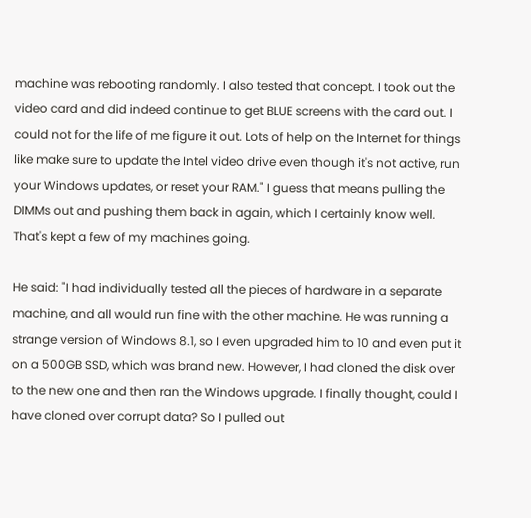machine was rebooting randomly. I also tested that concept. I took out the video card and did indeed continue to get BLUE screens with the card out. I could not for the life of me figure it out. Lots of help on the Internet for things like make sure to update the Intel video drive even though it's not active, run your Windows updates, or reset your RAM." I guess that means pulling the DIMMs out and pushing them back in again, which I certainly know well. That's kept a few of my machines going.

He said: "I had individually tested all the pieces of hardware in a separate machine, and all would run fine with the other machine. He was running a strange version of Windows 8.1, so I even upgraded him to 10 and even put it on a 500GB SSD, which was brand new. However, I had cloned the disk over to the new one and then ran the Windows upgrade. I finally thought, could I have cloned over corrupt data? So I pulled out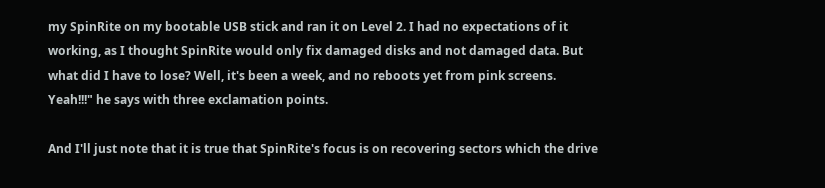my SpinRite on my bootable USB stick and ran it on Level 2. I had no expectations of it working, as I thought SpinRite would only fix damaged disks and not damaged data. But what did I have to lose? Well, it's been a week, and no reboots yet from pink screens. Yeah!!!" he says with three exclamation points.

And I'll just note that it is true that SpinRite's focus is on recovering sectors which the drive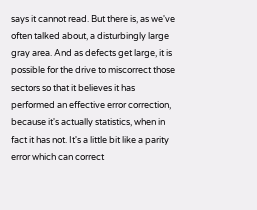says it cannot read. But there is, as we've often talked about, a disturbingly large gray area. And as defects get large, it is possible for the drive to miscorrect those sectors so that it believes it has performed an effective error correction, because it's actually statistics, when in fact it has not. It's a little bit like a parity error which can correct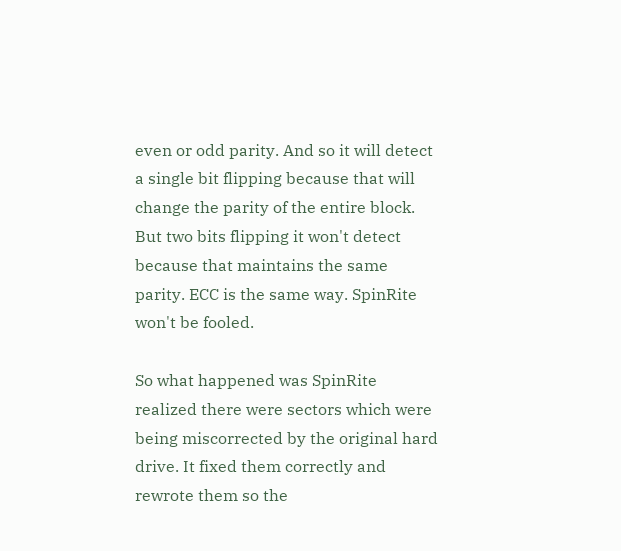even or odd parity. And so it will detect a single bit flipping because that will change the parity of the entire block. But two bits flipping it won't detect because that maintains the same parity. ECC is the same way. SpinRite won't be fooled.

So what happened was SpinRite realized there were sectors which were being miscorrected by the original hard drive. It fixed them correctly and rewrote them so the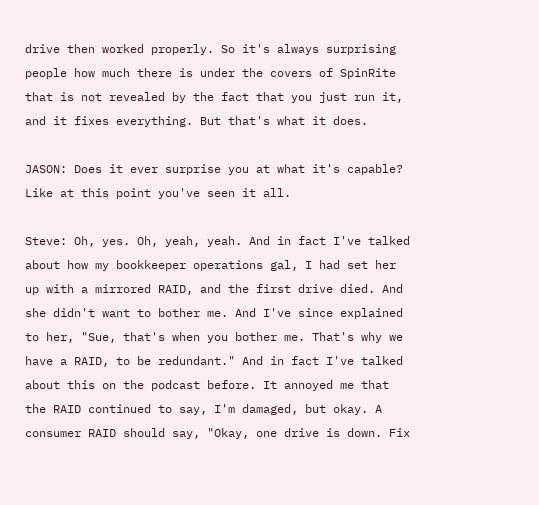drive then worked properly. So it's always surprising people how much there is under the covers of SpinRite that is not revealed by the fact that you just run it, and it fixes everything. But that's what it does.

JASON: Does it ever surprise you at what it's capable? Like at this point you've seen it all.

Steve: Oh, yes. Oh, yeah, yeah. And in fact I've talked about how my bookkeeper operations gal, I had set her up with a mirrored RAID, and the first drive died. And she didn't want to bother me. And I've since explained to her, "Sue, that's when you bother me. That's why we have a RAID, to be redundant." And in fact I've talked about this on the podcast before. It annoyed me that the RAID continued to say, I'm damaged, but okay. A consumer RAID should say, "Okay, one drive is down. Fix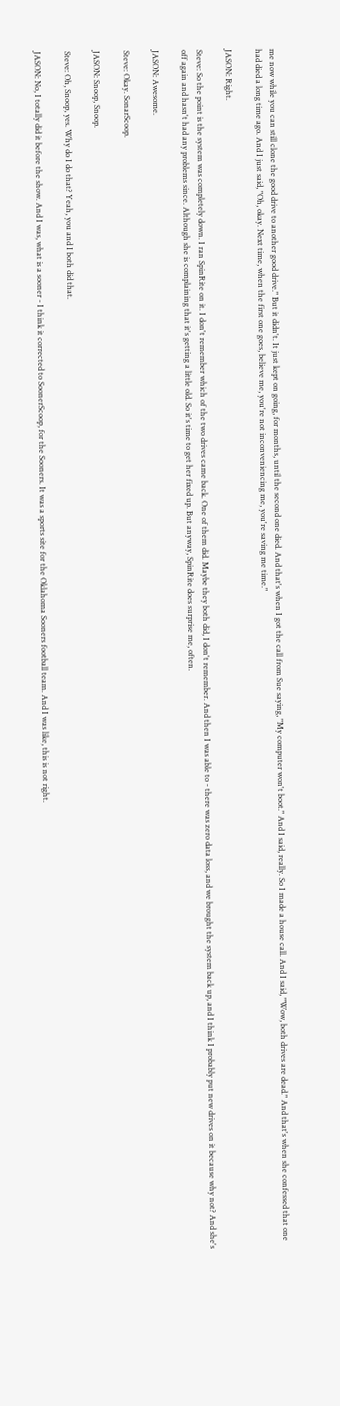me now while you can still clone the good drive to another good drive." But it didn't. It just kept on going, for months, until the second one died. And that's when I got the call from Sue saying, "My computer won't boot." And I said, really. So I made a house call. And I said, "Wow, both drives are dead." And that's when she confessed that one had died a long time ago. And I just said, "Oh, okay. Next time, when the first one goes, believe me, you're not inconveniencing me, you're saving me time."

JASON: Right.

Steve: So the point is the system was completely down. I ran SpinRite on it. I don't remember which of the two drives came back. One of them did. Maybe they both did, I don't remember. And then I was able to - there was zero data loss, and we brought the system back up, and I think I probably put new drives on it because why not? And she's off again and hasn't had any problems since. Although she is complaining that it's getting a little old. So it's time to get her fixed up. But anyway, SpinRite does surprise me, often.

JASON: Awesome.

Steve: Okay. SonarScoop.

JASON: Snoop, Snoop.

Steve: Oh, Snoop, yes. Why do I do that? Yeah, you and I both did that.

JASON: No, I totally did it before the show. And I was, what is a sooner - I think it corrected to SoonerScoop, for the Sooners. It was a sports site for the Oklahoma Sooners football team. And I was like, this is not right.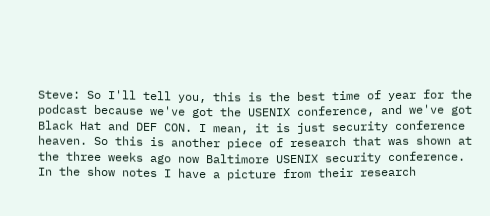Steve: So I'll tell you, this is the best time of year for the podcast because we've got the USENIX conference, and we've got Black Hat and DEF CON. I mean, it is just security conference heaven. So this is another piece of research that was shown at the three weeks ago now Baltimore USENIX security conference. In the show notes I have a picture from their research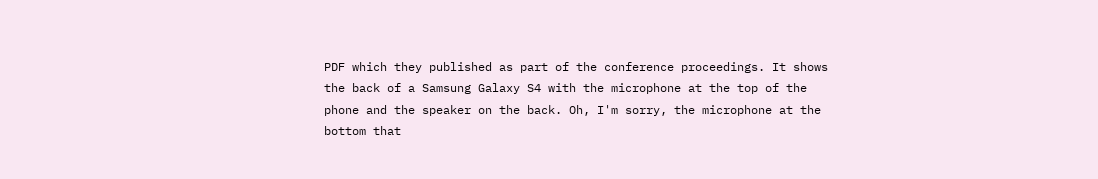PDF which they published as part of the conference proceedings. It shows the back of a Samsung Galaxy S4 with the microphone at the top of the phone and the speaker on the back. Oh, I'm sorry, the microphone at the bottom that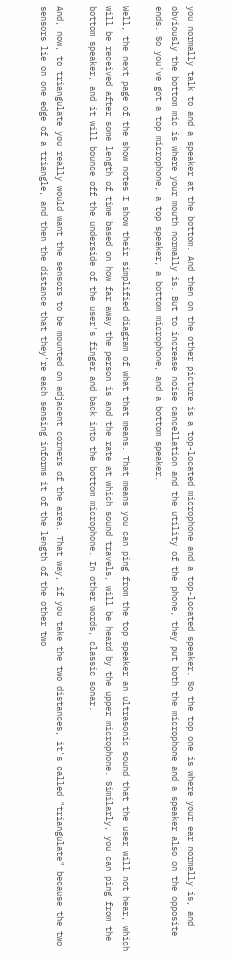you normally talk to and a speaker at the bottom. And then on the other picture is a top-located microphone and a top-located speaker. So the top one is where your ear normally is, and obviously the bottom mic is where your mouth normally is. But to increase noise cancellation and the utility of the phone, they put both the microphone and a speaker also on the opposite ends. So you've got a top microphone, a top speaker, a bottom microphone, and a bottom speaker.

Well, the next page of the show notes I show their simplified diagram of what that means. That means you can ping from the top speaker an ultrasonic sound that the user will not hear, which will be received after some length of time based on how far away the person is and the rate at which sound travels, will be heard by the upper microphone. Similarly, you can ping from the bottom speaker, and it will bounce off the underside of the user's finger and back into the bottom microphone. In other words, classic sonar.

And, now, to triangulate you really would want the sensors to be mounted on adjacent corners of the area. That way, if you take the two distances, it's called "triangulate" because the two sensors lie on one edge of a triangle, and then the distance that they're each sensing informs it of the length of the other two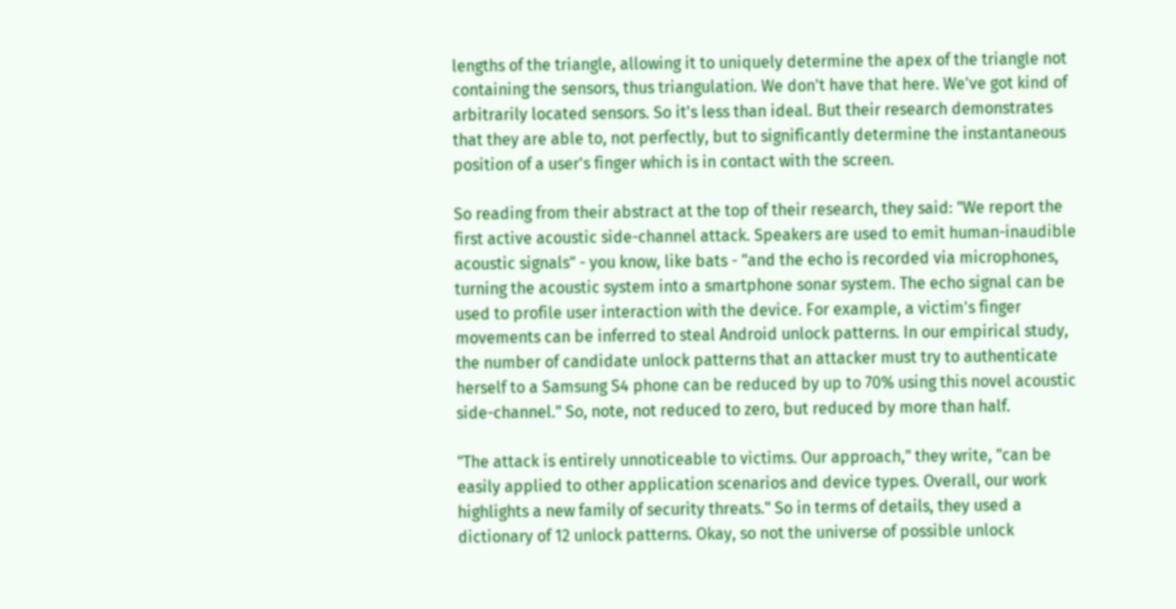lengths of the triangle, allowing it to uniquely determine the apex of the triangle not containing the sensors, thus triangulation. We don't have that here. We've got kind of arbitrarily located sensors. So it's less than ideal. But their research demonstrates that they are able to, not perfectly, but to significantly determine the instantaneous position of a user's finger which is in contact with the screen.

So reading from their abstract at the top of their research, they said: "We report the first active acoustic side-channel attack. Speakers are used to emit human-inaudible acoustic signals" - you know, like bats - "and the echo is recorded via microphones, turning the acoustic system into a smartphone sonar system. The echo signal can be used to profile user interaction with the device. For example, a victim's finger movements can be inferred to steal Android unlock patterns. In our empirical study, the number of candidate unlock patterns that an attacker must try to authenticate herself to a Samsung S4 phone can be reduced by up to 70% using this novel acoustic side-channel." So, note, not reduced to zero, but reduced by more than half.

"The attack is entirely unnoticeable to victims. Our approach," they write, "can be easily applied to other application scenarios and device types. Overall, our work highlights a new family of security threats." So in terms of details, they used a dictionary of 12 unlock patterns. Okay, so not the universe of possible unlock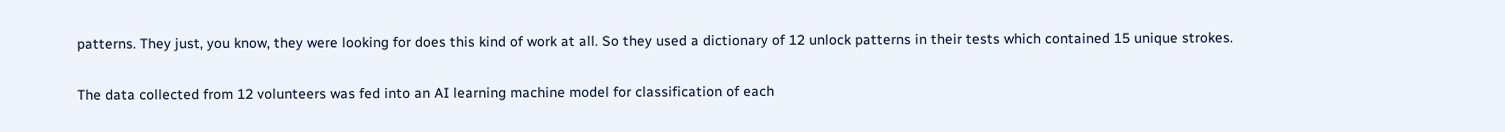patterns. They just, you know, they were looking for does this kind of work at all. So they used a dictionary of 12 unlock patterns in their tests which contained 15 unique strokes.

The data collected from 12 volunteers was fed into an AI learning machine model for classification of each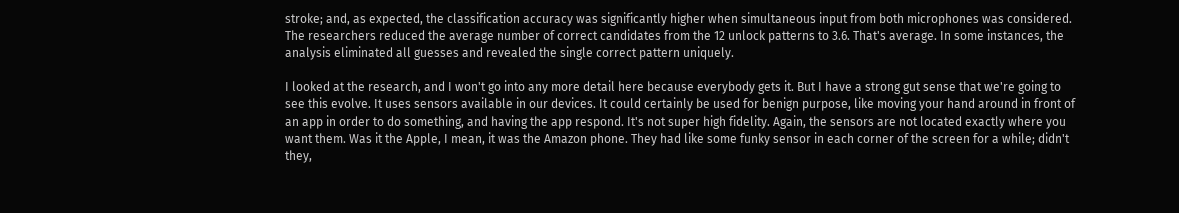stroke; and, as expected, the classification accuracy was significantly higher when simultaneous input from both microphones was considered. The researchers reduced the average number of correct candidates from the 12 unlock patterns to 3.6. That's average. In some instances, the analysis eliminated all guesses and revealed the single correct pattern uniquely.

I looked at the research, and I won't go into any more detail here because everybody gets it. But I have a strong gut sense that we're going to see this evolve. It uses sensors available in our devices. It could certainly be used for benign purpose, like moving your hand around in front of an app in order to do something, and having the app respond. It's not super high fidelity. Again, the sensors are not located exactly where you want them. Was it the Apple, I mean, it was the Amazon phone. They had like some funky sensor in each corner of the screen for a while; didn't they,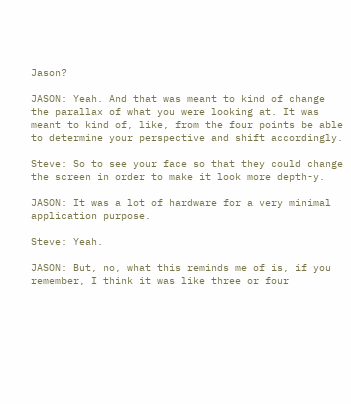Jason?

JASON: Yeah. And that was meant to kind of change the parallax of what you were looking at. It was meant to kind of, like, from the four points be able to determine your perspective and shift accordingly.

Steve: So to see your face so that they could change the screen in order to make it look more depth-y.

JASON: It was a lot of hardware for a very minimal application purpose.

Steve: Yeah.

JASON: But, no, what this reminds me of is, if you remember, I think it was like three or four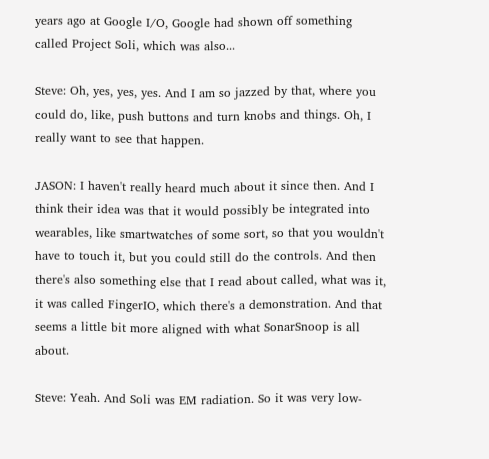years ago at Google I/O, Google had shown off something called Project Soli, which was also...

Steve: Oh, yes, yes, yes. And I am so jazzed by that, where you could do, like, push buttons and turn knobs and things. Oh, I really want to see that happen.

JASON: I haven't really heard much about it since then. And I think their idea was that it would possibly be integrated into wearables, like smartwatches of some sort, so that you wouldn't have to touch it, but you could still do the controls. And then there's also something else that I read about called, what was it, it was called FingerIO, which there's a demonstration. And that seems a little bit more aligned with what SonarSnoop is all about.

Steve: Yeah. And Soli was EM radiation. So it was very low-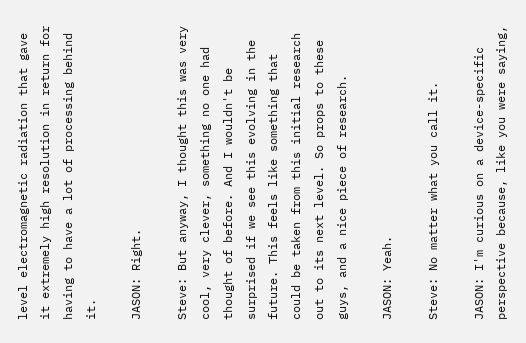level electromagnetic radiation that gave it extremely high resolution in return for having to have a lot of processing behind it.

JASON: Right.

Steve: But anyway, I thought this was very cool, very clever, something no one had thought of before. And I wouldn't be surprised if we see this evolving in the future. This feels like something that could be taken from this initial research out to its next level. So props to these guys, and a nice piece of research.

JASON: Yeah.

Steve: No matter what you call it.

JASON: I'm curious on a device-specific perspective because, like you were saying,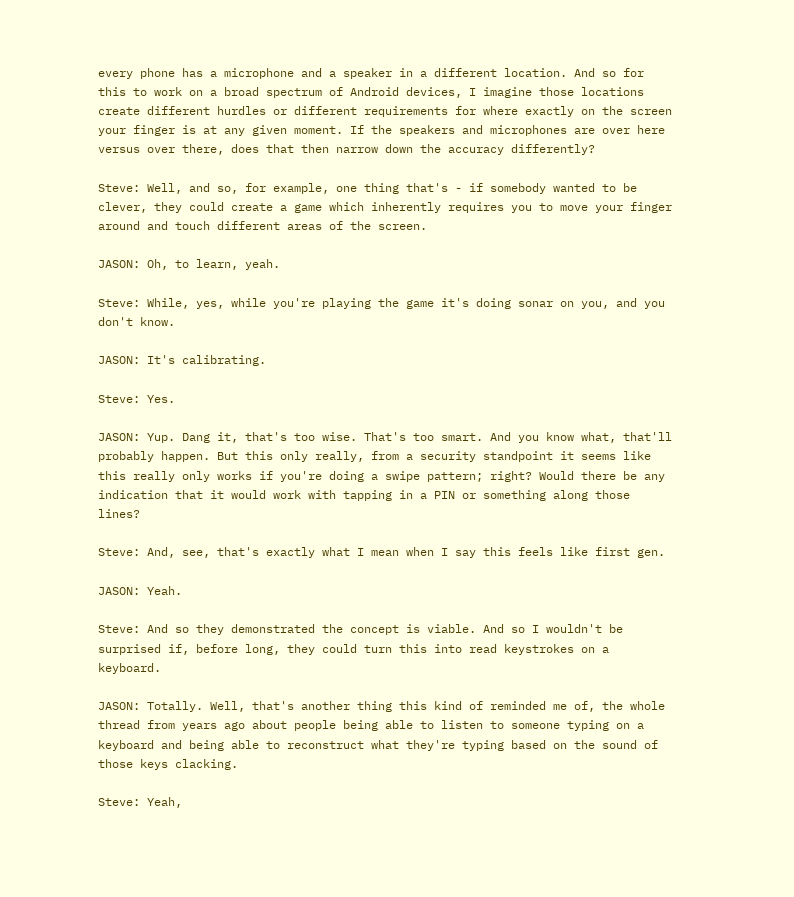every phone has a microphone and a speaker in a different location. And so for this to work on a broad spectrum of Android devices, I imagine those locations create different hurdles or different requirements for where exactly on the screen your finger is at any given moment. If the speakers and microphones are over here versus over there, does that then narrow down the accuracy differently?

Steve: Well, and so, for example, one thing that's - if somebody wanted to be clever, they could create a game which inherently requires you to move your finger around and touch different areas of the screen.

JASON: Oh, to learn, yeah.

Steve: While, yes, while you're playing the game it's doing sonar on you, and you don't know.

JASON: It's calibrating.

Steve: Yes.

JASON: Yup. Dang it, that's too wise. That's too smart. And you know what, that'll probably happen. But this only really, from a security standpoint it seems like this really only works if you're doing a swipe pattern; right? Would there be any indication that it would work with tapping in a PIN or something along those lines?

Steve: And, see, that's exactly what I mean when I say this feels like first gen.

JASON: Yeah.

Steve: And so they demonstrated the concept is viable. And so I wouldn't be surprised if, before long, they could turn this into read keystrokes on a keyboard.

JASON: Totally. Well, that's another thing this kind of reminded me of, the whole thread from years ago about people being able to listen to someone typing on a keyboard and being able to reconstruct what they're typing based on the sound of those keys clacking.

Steve: Yeah,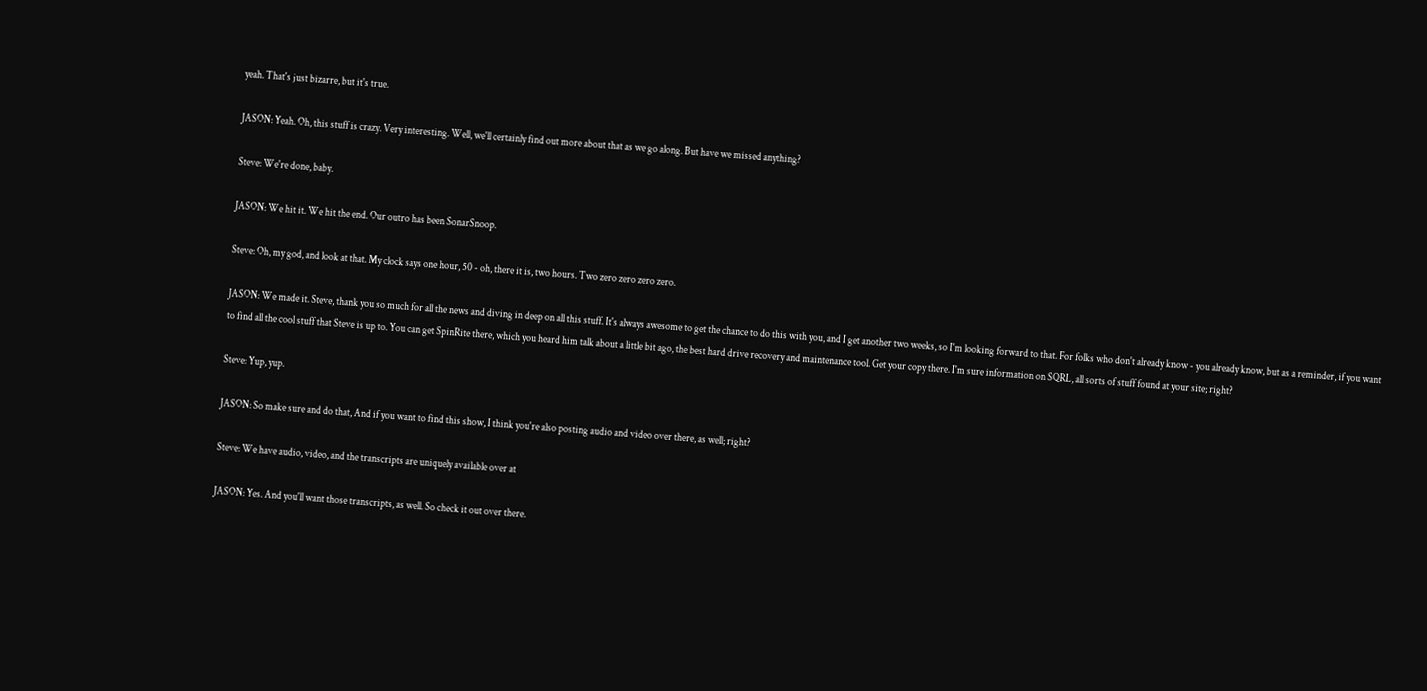yeah. That's just bizarre, but it's true.

JASON: Yeah. Oh, this stuff is crazy. Very interesting. Well, we'll certainly find out more about that as we go along. But have we missed anything?

Steve: We're done, baby.

JASON: We hit it. We hit the end. Our outro has been SonarSnoop.

Steve: Oh, my god, and look at that. My clock says one hour, 50 - oh, there it is, two hours. Two zero zero zero zero.

JASON: We made it. Steve, thank you so much for all the news and diving in deep on all this stuff. It's always awesome to get the chance to do this with you, and I get another two weeks, so I'm looking forward to that. For folks who don't already know - you already know, but as a reminder, if you want to find all the cool stuff that Steve is up to. You can get SpinRite there, which you heard him talk about a little bit ago, the best hard drive recovery and maintenance tool. Get your copy there. I'm sure information on SQRL, all sorts of stuff found at your site; right?

Steve: Yup, yup.

JASON: So make sure and do that, And if you want to find this show, I think you're also posting audio and video over there, as well; right?

Steve: We have audio, video, and the transcripts are uniquely available over at

JASON: Yes. And you'll want those transcripts, as well. So check it out over there.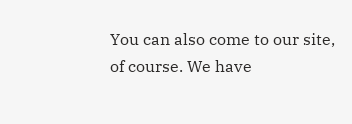You can also come to our site, of course. We have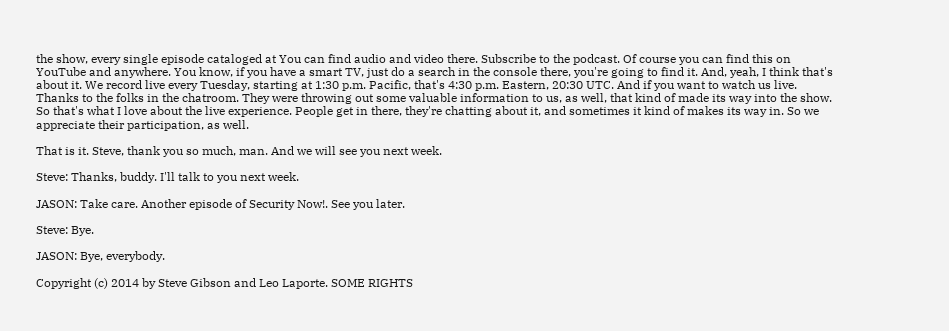the show, every single episode cataloged at You can find audio and video there. Subscribe to the podcast. Of course you can find this on YouTube and anywhere. You know, if you have a smart TV, just do a search in the console there, you're going to find it. And, yeah, I think that's about it. We record live every Tuesday, starting at 1:30 p.m. Pacific, that's 4:30 p.m. Eastern, 20:30 UTC. And if you want to watch us live. Thanks to the folks in the chatroom. They were throwing out some valuable information to us, as well, that kind of made its way into the show. So that's what I love about the live experience. People get in there, they're chatting about it, and sometimes it kind of makes its way in. So we appreciate their participation, as well.

That is it. Steve, thank you so much, man. And we will see you next week.

Steve: Thanks, buddy. I'll talk to you next week.

JASON: Take care. Another episode of Security Now!. See you later.

Steve: Bye.

JASON: Bye, everybody.

Copyright (c) 2014 by Steve Gibson and Leo Laporte. SOME RIGHTS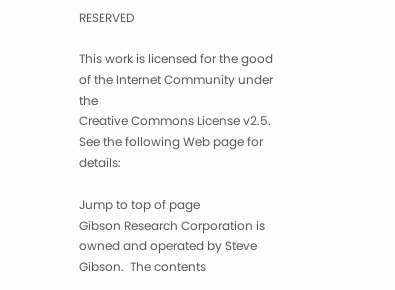RESERVED

This work is licensed for the good of the Internet Community under the
Creative Commons License v2.5. See the following Web page for details:

Jump to top of page
Gibson Research Corporation is owned and operated by Steve Gibson.  The contents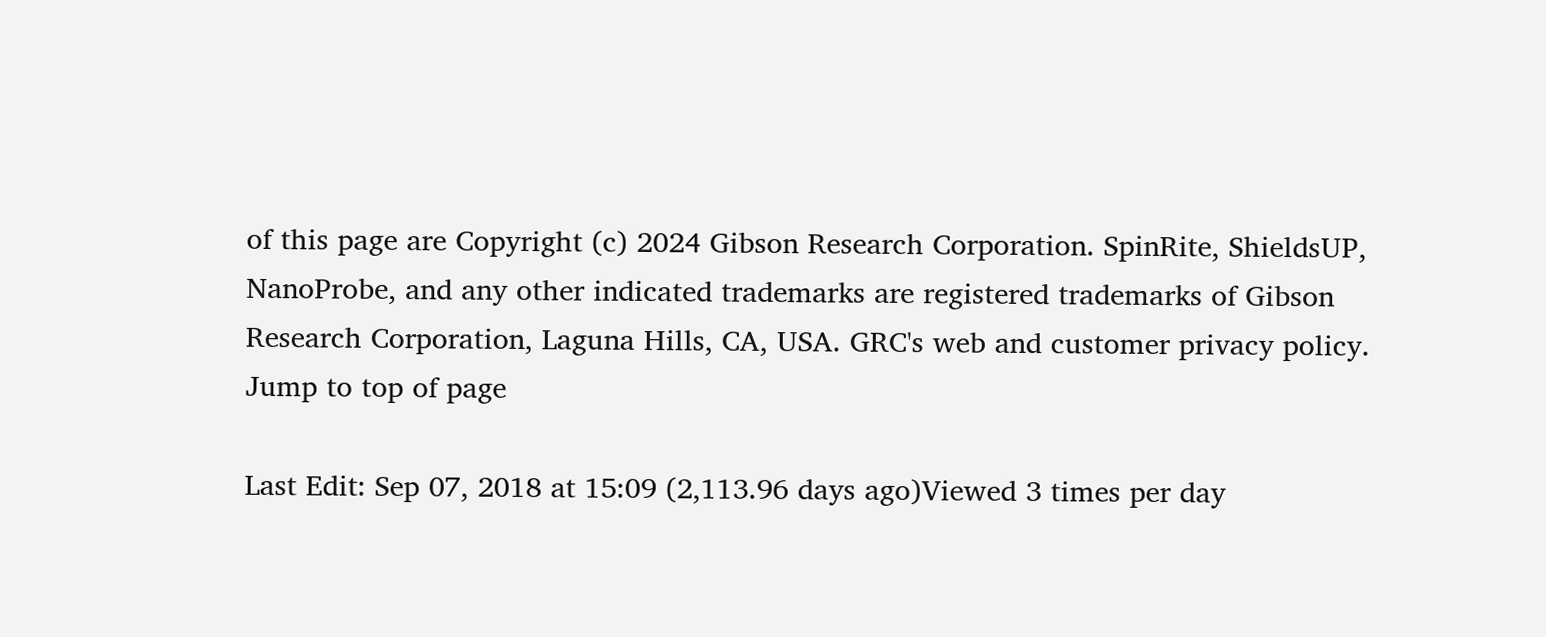of this page are Copyright (c) 2024 Gibson Research Corporation. SpinRite, ShieldsUP,
NanoProbe, and any other indicated trademarks are registered trademarks of Gibson
Research Corporation, Laguna Hills, CA, USA. GRC's web and customer privacy policy.
Jump to top of page

Last Edit: Sep 07, 2018 at 15:09 (2,113.96 days ago)Viewed 3 times per day